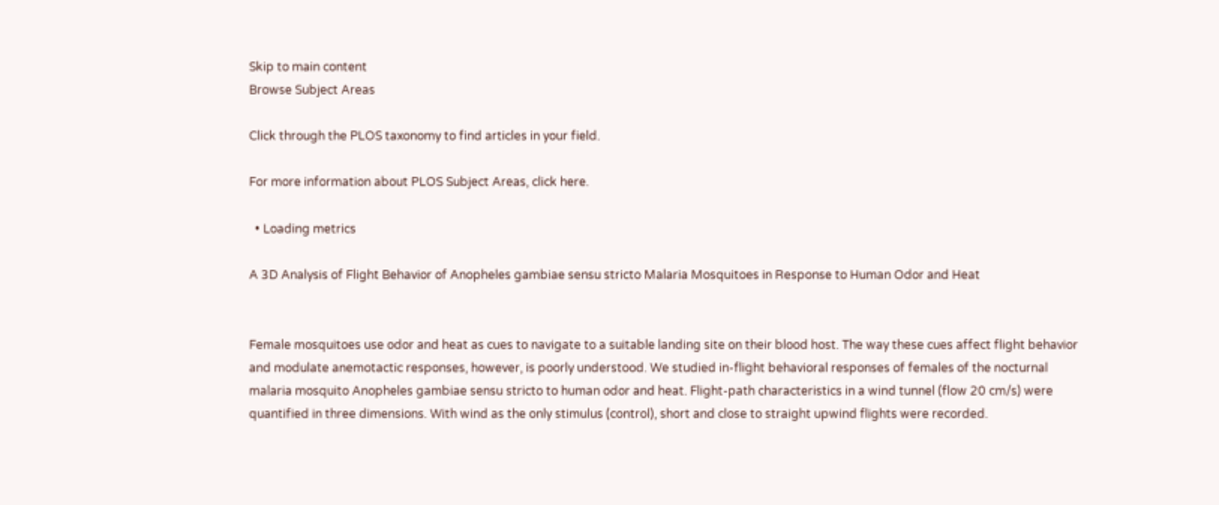Skip to main content
Browse Subject Areas

Click through the PLOS taxonomy to find articles in your field.

For more information about PLOS Subject Areas, click here.

  • Loading metrics

A 3D Analysis of Flight Behavior of Anopheles gambiae sensu stricto Malaria Mosquitoes in Response to Human Odor and Heat


Female mosquitoes use odor and heat as cues to navigate to a suitable landing site on their blood host. The way these cues affect flight behavior and modulate anemotactic responses, however, is poorly understood. We studied in-flight behavioral responses of females of the nocturnal malaria mosquito Anopheles gambiae sensu stricto to human odor and heat. Flight-path characteristics in a wind tunnel (flow 20 cm/s) were quantified in three dimensions. With wind as the only stimulus (control), short and close to straight upwind flights were recorded.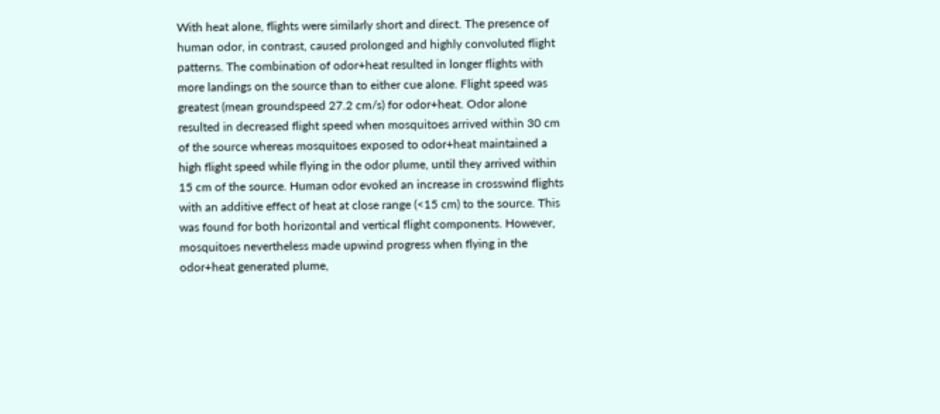With heat alone, flights were similarly short and direct. The presence of human odor, in contrast, caused prolonged and highly convoluted flight patterns. The combination of odor+heat resulted in longer flights with more landings on the source than to either cue alone. Flight speed was greatest (mean groundspeed 27.2 cm/s) for odor+heat. Odor alone resulted in decreased flight speed when mosquitoes arrived within 30 cm of the source whereas mosquitoes exposed to odor+heat maintained a high flight speed while flying in the odor plume, until they arrived within 15 cm of the source. Human odor evoked an increase in crosswind flights with an additive effect of heat at close range (<15 cm) to the source. This was found for both horizontal and vertical flight components. However, mosquitoes nevertheless made upwind progress when flying in the odor+heat generated plume,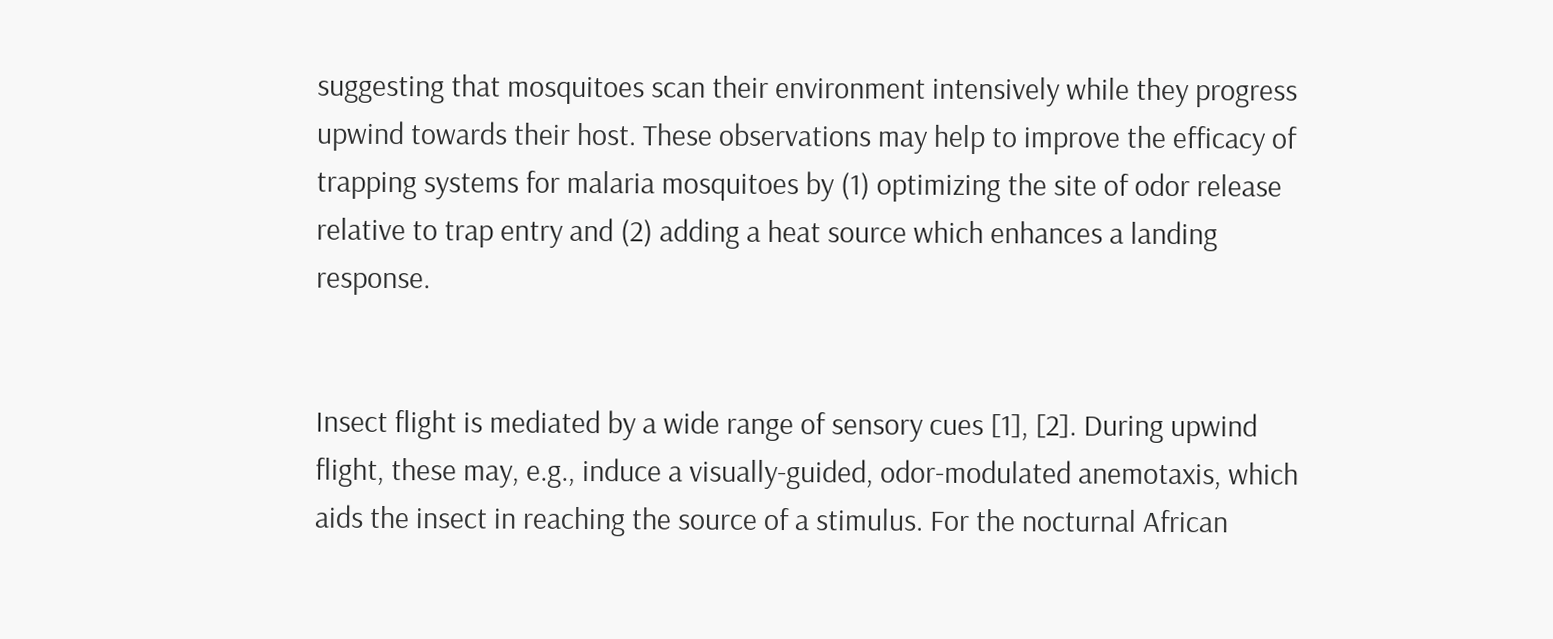suggesting that mosquitoes scan their environment intensively while they progress upwind towards their host. These observations may help to improve the efficacy of trapping systems for malaria mosquitoes by (1) optimizing the site of odor release relative to trap entry and (2) adding a heat source which enhances a landing response.


Insect flight is mediated by a wide range of sensory cues [1], [2]. During upwind flight, these may, e.g., induce a visually-guided, odor-modulated anemotaxis, which aids the insect in reaching the source of a stimulus. For the nocturnal African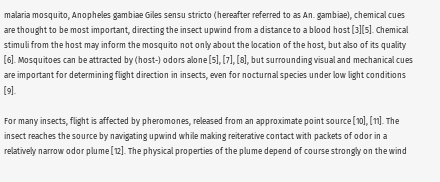malaria mosquito, Anopheles gambiae Giles sensu stricto (hereafter referred to as An. gambiae), chemical cues are thought to be most important, directing the insect upwind from a distance to a blood host [3][5]. Chemical stimuli from the host may inform the mosquito not only about the location of the host, but also of its quality [6]. Mosquitoes can be attracted by (host-) odors alone [5], [7], [8], but surrounding visual and mechanical cues are important for determining flight direction in insects, even for nocturnal species under low light conditions [9].

For many insects, flight is affected by pheromones, released from an approximate point source [10], [11]. The insect reaches the source by navigating upwind while making reiterative contact with packets of odor in a relatively narrow odor plume [12]. The physical properties of the plume depend of course strongly on the wind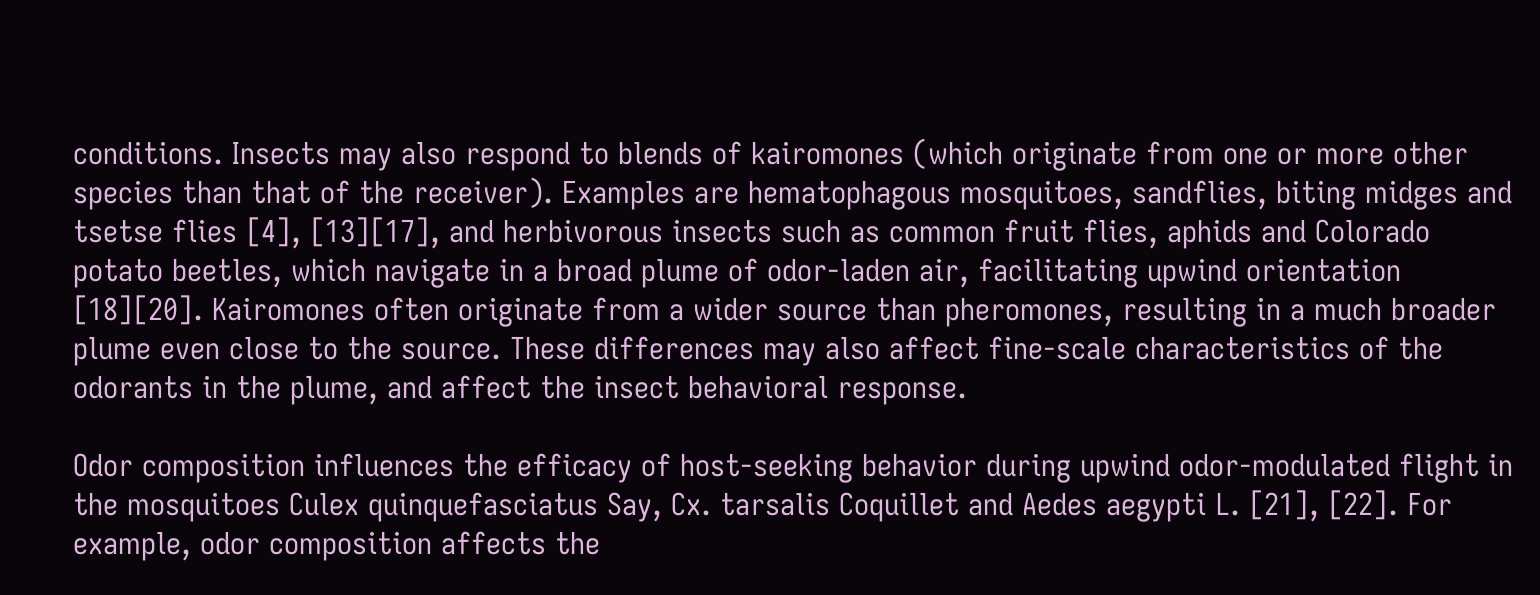conditions. Insects may also respond to blends of kairomones (which originate from one or more other species than that of the receiver). Examples are hematophagous mosquitoes, sandflies, biting midges and tsetse flies [4], [13][17], and herbivorous insects such as common fruit flies, aphids and Colorado potato beetles, which navigate in a broad plume of odor-laden air, facilitating upwind orientation [18][20]. Kairomones often originate from a wider source than pheromones, resulting in a much broader plume even close to the source. These differences may also affect fine-scale characteristics of the odorants in the plume, and affect the insect behavioral response.

Odor composition influences the efficacy of host-seeking behavior during upwind odor-modulated flight in the mosquitoes Culex quinquefasciatus Say, Cx. tarsalis Coquillet and Aedes aegypti L. [21], [22]. For example, odor composition affects the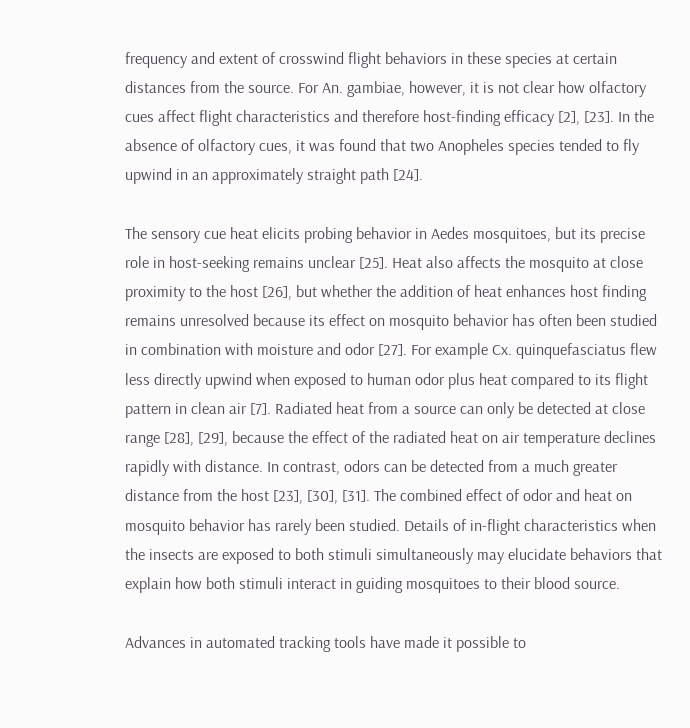frequency and extent of crosswind flight behaviors in these species at certain distances from the source. For An. gambiae, however, it is not clear how olfactory cues affect flight characteristics and therefore host-finding efficacy [2], [23]. In the absence of olfactory cues, it was found that two Anopheles species tended to fly upwind in an approximately straight path [24].

The sensory cue heat elicits probing behavior in Aedes mosquitoes, but its precise role in host-seeking remains unclear [25]. Heat also affects the mosquito at close proximity to the host [26], but whether the addition of heat enhances host finding remains unresolved because its effect on mosquito behavior has often been studied in combination with moisture and odor [27]. For example Cx. quinquefasciatus flew less directly upwind when exposed to human odor plus heat compared to its flight pattern in clean air [7]. Radiated heat from a source can only be detected at close range [28], [29], because the effect of the radiated heat on air temperature declines rapidly with distance. In contrast, odors can be detected from a much greater distance from the host [23], [30], [31]. The combined effect of odor and heat on mosquito behavior has rarely been studied. Details of in-flight characteristics when the insects are exposed to both stimuli simultaneously may elucidate behaviors that explain how both stimuli interact in guiding mosquitoes to their blood source.

Advances in automated tracking tools have made it possible to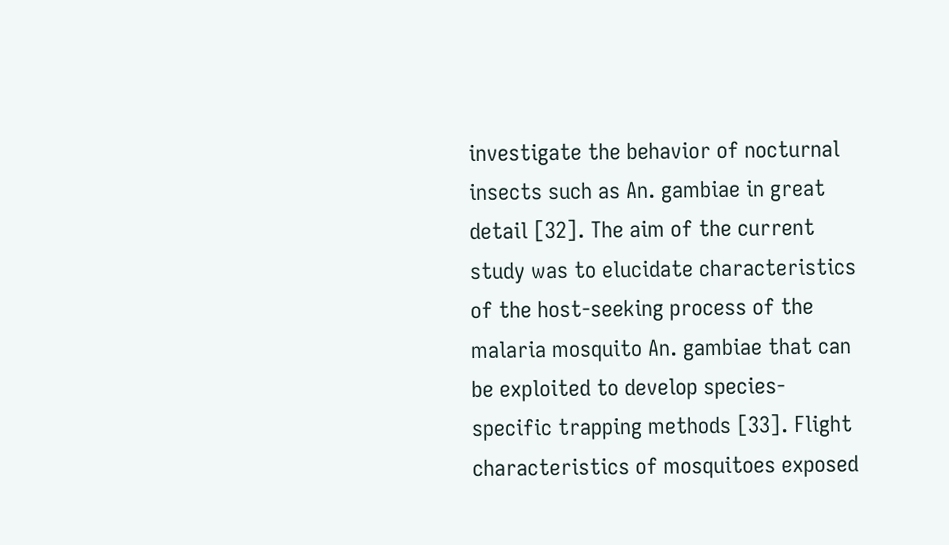investigate the behavior of nocturnal insects such as An. gambiae in great detail [32]. The aim of the current study was to elucidate characteristics of the host-seeking process of the malaria mosquito An. gambiae that can be exploited to develop species-specific trapping methods [33]. Flight characteristics of mosquitoes exposed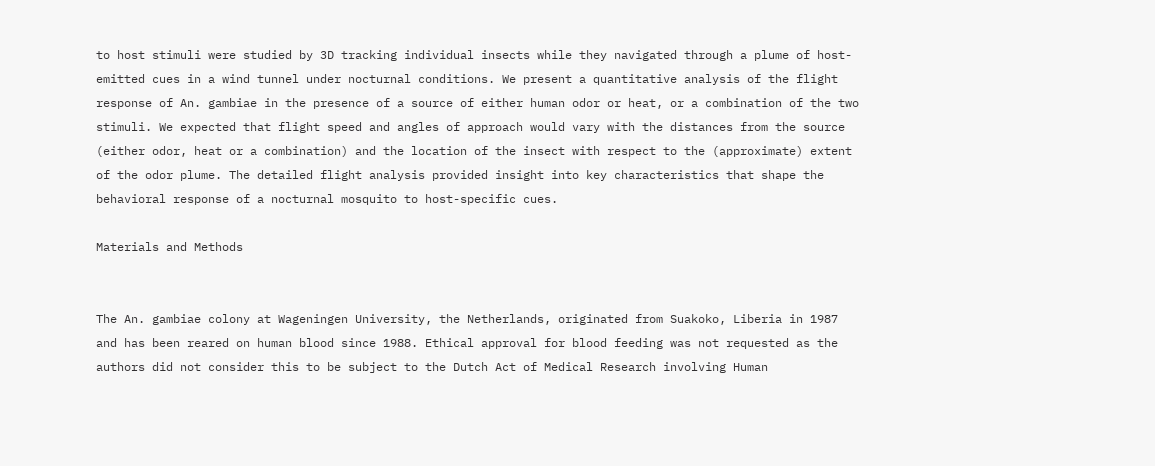to host stimuli were studied by 3D tracking individual insects while they navigated through a plume of host-emitted cues in a wind tunnel under nocturnal conditions. We present a quantitative analysis of the flight response of An. gambiae in the presence of a source of either human odor or heat, or a combination of the two stimuli. We expected that flight speed and angles of approach would vary with the distances from the source (either odor, heat or a combination) and the location of the insect with respect to the (approximate) extent of the odor plume. The detailed flight analysis provided insight into key characteristics that shape the behavioral response of a nocturnal mosquito to host-specific cues.

Materials and Methods


The An. gambiae colony at Wageningen University, the Netherlands, originated from Suakoko, Liberia in 1987 and has been reared on human blood since 1988. Ethical approval for blood feeding was not requested as the authors did not consider this to be subject to the Dutch Act of Medical Research involving Human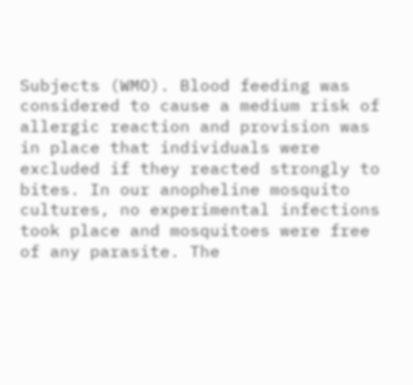Subjects (WMO). Blood feeding was considered to cause a medium risk of allergic reaction and provision was in place that individuals were excluded if they reacted strongly to bites. In our anopheline mosquito cultures, no experimental infections took place and mosquitoes were free of any parasite. The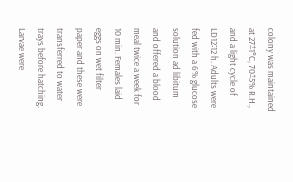colony was maintained at 27±1°C, 70±5% R.H., and a light cycle of LD12∶12 h. Adults were fed with a 6% glucose solution ad libitum and offered a blood meal twice a week for 10 min. Females laid eggs on wet filter paper and these were transferred to water trays before hatching. Larvae were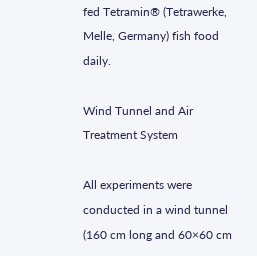fed Tetramin® (Tetrawerke, Melle, Germany) fish food daily.

Wind Tunnel and Air Treatment System

All experiments were conducted in a wind tunnel (160 cm long and 60×60 cm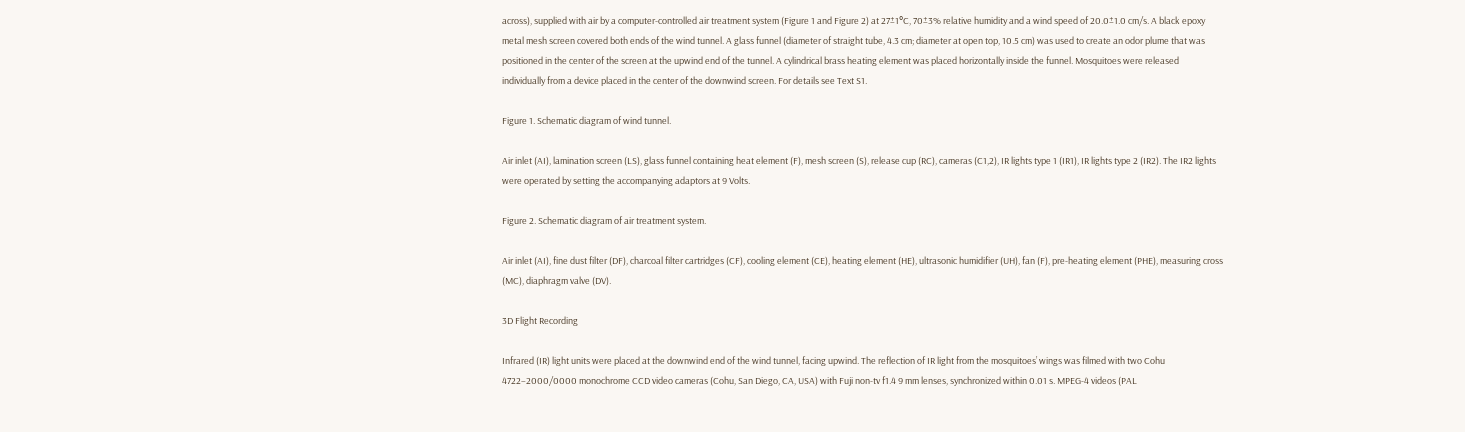across), supplied with air by a computer-controlled air treatment system (Figure 1 and Figure 2) at 27±1°C, 70±3% relative humidity and a wind speed of 20.0±1.0 cm/s. A black epoxy metal mesh screen covered both ends of the wind tunnel. A glass funnel (diameter of straight tube, 4.3 cm; diameter at open top, 10.5 cm) was used to create an odor plume that was positioned in the center of the screen at the upwind end of the tunnel. A cylindrical brass heating element was placed horizontally inside the funnel. Mosquitoes were released individually from a device placed in the center of the downwind screen. For details see Text S1.

Figure 1. Schematic diagram of wind tunnel.

Air inlet (AI), lamination screen (LS), glass funnel containing heat element (F), mesh screen (S), release cup (RC), cameras (C1,2), IR lights type 1 (IR1), IR lights type 2 (IR2). The IR2 lights were operated by setting the accompanying adaptors at 9 Volts.

Figure 2. Schematic diagram of air treatment system.

Air inlet (AI), fine dust filter (DF), charcoal filter cartridges (CF), cooling element (CE), heating element (HE), ultrasonic humidifier (UH), fan (F), pre-heating element (PHE), measuring cross (MC), diaphragm valve (DV).

3D Flight Recording

Infrared (IR) light units were placed at the downwind end of the wind tunnel, facing upwind. The reflection of IR light from the mosquitoes’ wings was filmed with two Cohu 4722–2000/0000 monochrome CCD video cameras (Cohu, San Diego, CA, USA) with Fuji non-tv f1.4 9 mm lenses, synchronized within 0.01 s. MPEG-4 videos (PAL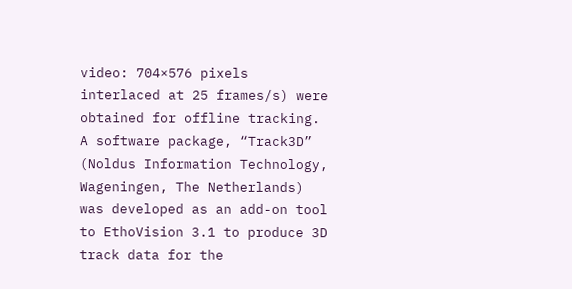video: 704×576 pixels interlaced at 25 frames/s) were obtained for offline tracking. A software package, “Track3D” (Noldus Information Technology, Wageningen, The Netherlands) was developed as an add-on tool to EthoVision 3.1 to produce 3D track data for the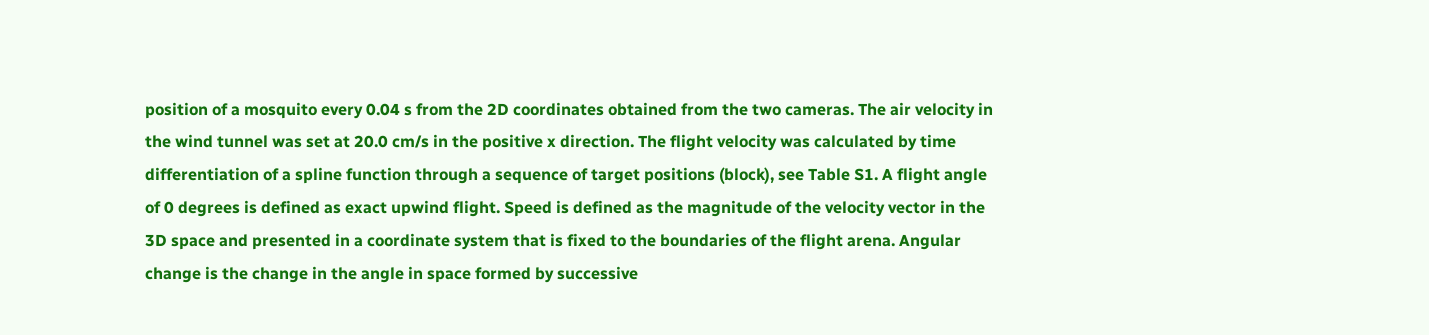position of a mosquito every 0.04 s from the 2D coordinates obtained from the two cameras. The air velocity in the wind tunnel was set at 20.0 cm/s in the positive x direction. The flight velocity was calculated by time differentiation of a spline function through a sequence of target positions (block), see Table S1. A flight angle of 0 degrees is defined as exact upwind flight. Speed is defined as the magnitude of the velocity vector in the 3D space and presented in a coordinate system that is fixed to the boundaries of the flight arena. Angular change is the change in the angle in space formed by successive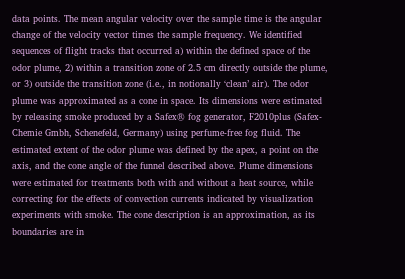data points. The mean angular velocity over the sample time is the angular change of the velocity vector times the sample frequency. We identified sequences of flight tracks that occurred a) within the defined space of the odor plume, 2) within a transition zone of 2.5 cm directly outside the plume, or 3) outside the transition zone (i.e., in notionally ‘clean’ air). The odor plume was approximated as a cone in space. Its dimensions were estimated by releasing smoke produced by a Safex® fog generator, F2010plus (Safex-Chemie Gmbh, Schenefeld, Germany) using perfume-free fog fluid. The estimated extent of the odor plume was defined by the apex, a point on the axis, and the cone angle of the funnel described above. Plume dimensions were estimated for treatments both with and without a heat source, while correcting for the effects of convection currents indicated by visualization experiments with smoke. The cone description is an approximation, as its boundaries are in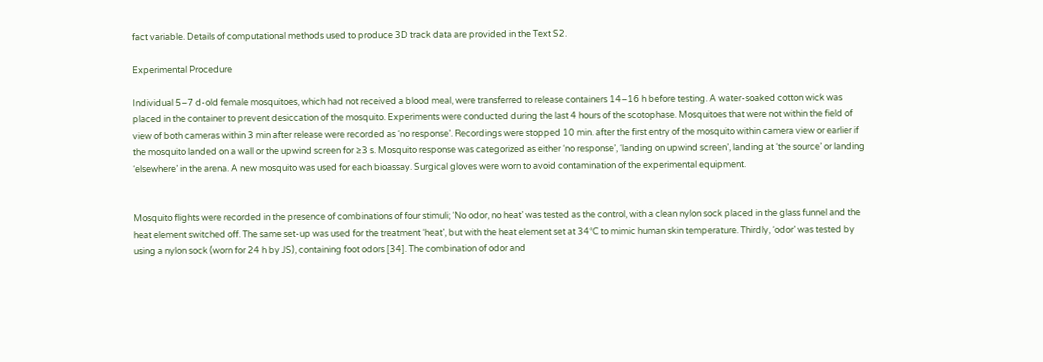fact variable. Details of computational methods used to produce 3D track data are provided in the Text S2.

Experimental Procedure

Individual 5–7 d-old female mosquitoes, which had not received a blood meal, were transferred to release containers 14–16 h before testing. A water-soaked cotton wick was placed in the container to prevent desiccation of the mosquito. Experiments were conducted during the last 4 hours of the scotophase. Mosquitoes that were not within the field of view of both cameras within 3 min after release were recorded as ‘no response’. Recordings were stopped 10 min. after the first entry of the mosquito within camera view or earlier if the mosquito landed on a wall or the upwind screen for ≥3 s. Mosquito response was categorized as either ‘no response’, ‘landing on upwind screen’, landing at ‘the source’ or landing ‘elsewhere’ in the arena. A new mosquito was used for each bioassay. Surgical gloves were worn to avoid contamination of the experimental equipment.


Mosquito flights were recorded in the presence of combinations of four stimuli; ‘No odor, no heat’ was tested as the control, with a clean nylon sock placed in the glass funnel and the heat element switched off. The same set-up was used for the treatment ‘heat’, but with the heat element set at 34°C to mimic human skin temperature. Thirdly, ‘odor’ was tested by using a nylon sock (worn for 24 h by JS), containing foot odors [34]. The combination of odor and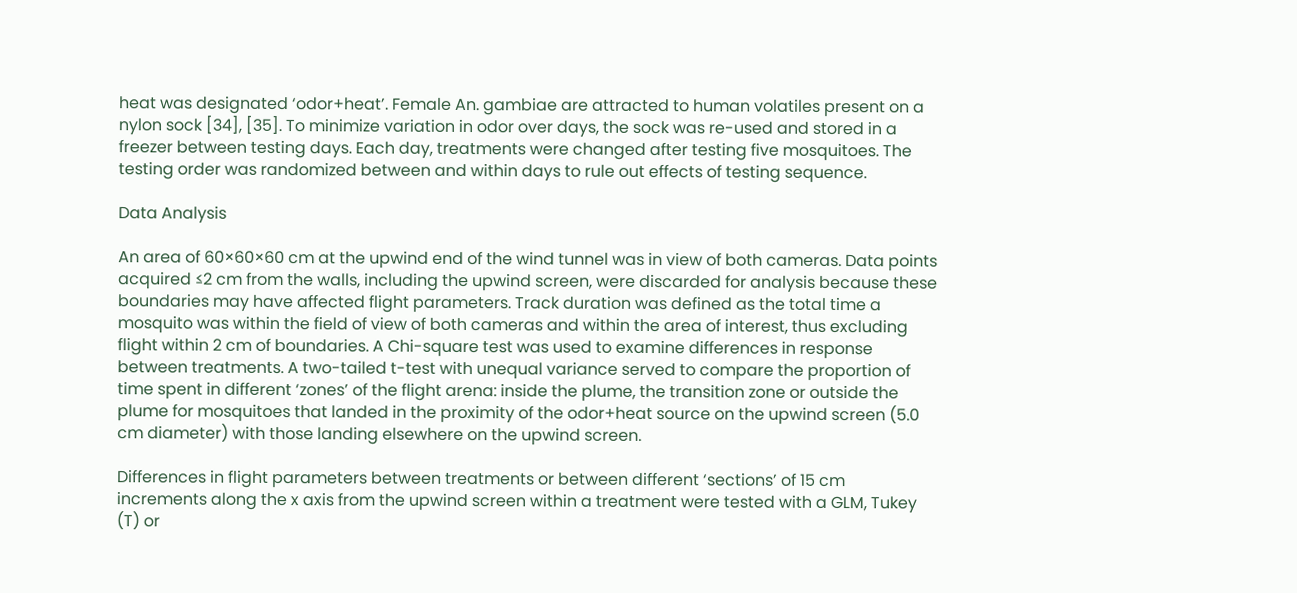heat was designated ‘odor+heat’. Female An. gambiae are attracted to human volatiles present on a nylon sock [34], [35]. To minimize variation in odor over days, the sock was re-used and stored in a freezer between testing days. Each day, treatments were changed after testing five mosquitoes. The testing order was randomized between and within days to rule out effects of testing sequence.

Data Analysis

An area of 60×60×60 cm at the upwind end of the wind tunnel was in view of both cameras. Data points acquired ≤2 cm from the walls, including the upwind screen, were discarded for analysis because these boundaries may have affected flight parameters. Track duration was defined as the total time a mosquito was within the field of view of both cameras and within the area of interest, thus excluding flight within 2 cm of boundaries. A Chi-square test was used to examine differences in response between treatments. A two-tailed t-test with unequal variance served to compare the proportion of time spent in different ‘zones’ of the flight arena: inside the plume, the transition zone or outside the plume for mosquitoes that landed in the proximity of the odor+heat source on the upwind screen (5.0 cm diameter) with those landing elsewhere on the upwind screen.

Differences in flight parameters between treatments or between different ‘sections’ of 15 cm increments along the x axis from the upwind screen within a treatment were tested with a GLM, Tukey (T) or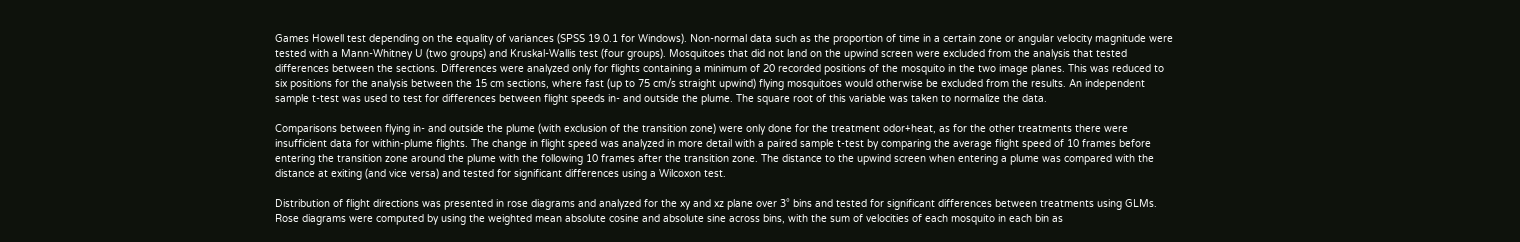Games Howell test depending on the equality of variances (SPSS 19.0.1 for Windows). Non-normal data such as the proportion of time in a certain zone or angular velocity magnitude were tested with a Mann-Whitney U (two groups) and Kruskal-Wallis test (four groups). Mosquitoes that did not land on the upwind screen were excluded from the analysis that tested differences between the sections. Differences were analyzed only for flights containing a minimum of 20 recorded positions of the mosquito in the two image planes. This was reduced to six positions for the analysis between the 15 cm sections, where fast (up to 75 cm/s straight upwind) flying mosquitoes would otherwise be excluded from the results. An independent sample t-test was used to test for differences between flight speeds in- and outside the plume. The square root of this variable was taken to normalize the data.

Comparisons between flying in- and outside the plume (with exclusion of the transition zone) were only done for the treatment odor+heat, as for the other treatments there were insufficient data for within-plume flights. The change in flight speed was analyzed in more detail with a paired sample t-test by comparing the average flight speed of 10 frames before entering the transition zone around the plume with the following 10 frames after the transition zone. The distance to the upwind screen when entering a plume was compared with the distance at exiting (and vice versa) and tested for significant differences using a Wilcoxon test.

Distribution of flight directions was presented in rose diagrams and analyzed for the xy and xz plane over 3° bins and tested for significant differences between treatments using GLMs. Rose diagrams were computed by using the weighted mean absolute cosine and absolute sine across bins, with the sum of velocities of each mosquito in each bin as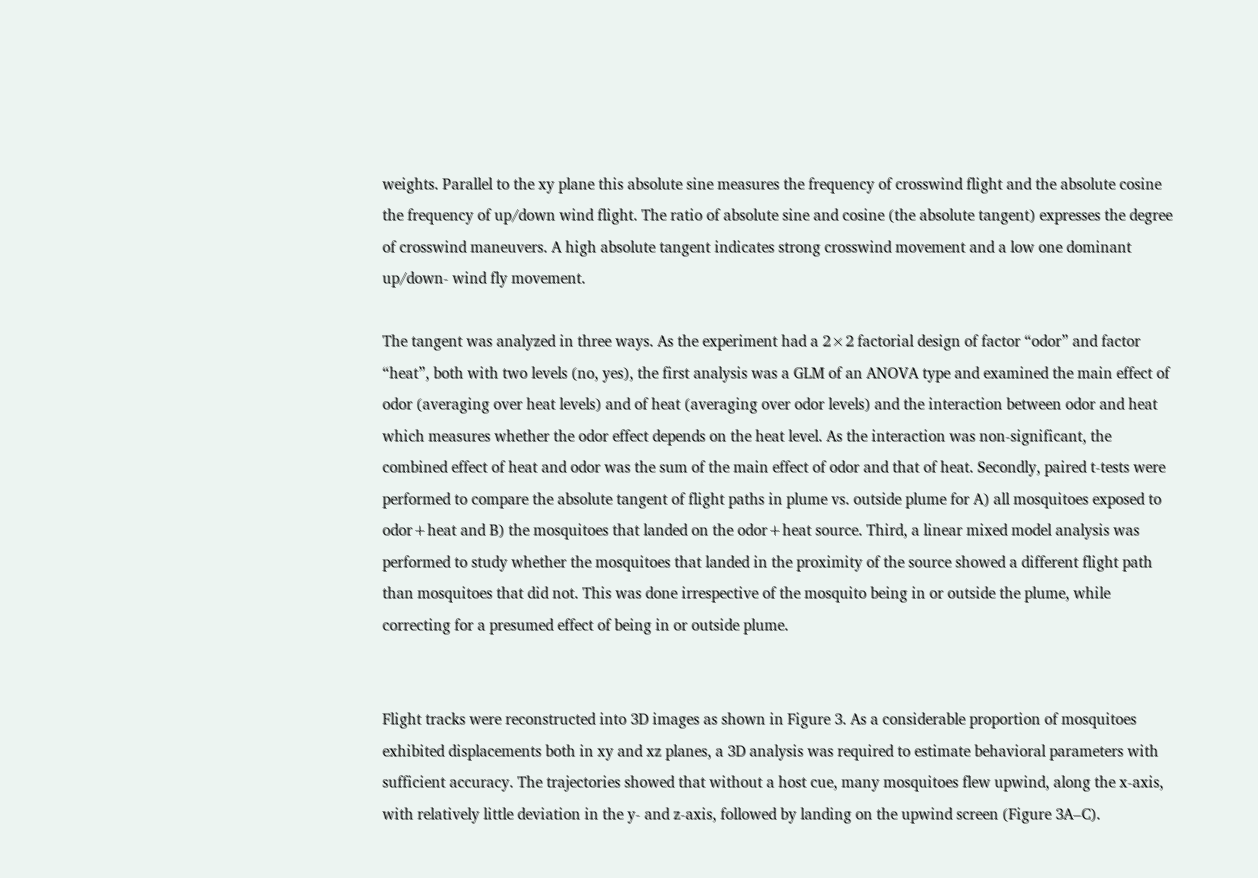weights. Parallel to the xy plane this absolute sine measures the frequency of crosswind flight and the absolute cosine the frequency of up/down wind flight. The ratio of absolute sine and cosine (the absolute tangent) expresses the degree of crosswind maneuvers. A high absolute tangent indicates strong crosswind movement and a low one dominant up/down- wind fly movement.

The tangent was analyzed in three ways. As the experiment had a 2×2 factorial design of factor “odor” and factor “heat”, both with two levels (no, yes), the first analysis was a GLM of an ANOVA type and examined the main effect of odor (averaging over heat levels) and of heat (averaging over odor levels) and the interaction between odor and heat which measures whether the odor effect depends on the heat level. As the interaction was non-significant, the combined effect of heat and odor was the sum of the main effect of odor and that of heat. Secondly, paired t-tests were performed to compare the absolute tangent of flight paths in plume vs. outside plume for A) all mosquitoes exposed to odor+heat and B) the mosquitoes that landed on the odor+heat source. Third, a linear mixed model analysis was performed to study whether the mosquitoes that landed in the proximity of the source showed a different flight path than mosquitoes that did not. This was done irrespective of the mosquito being in or outside the plume, while correcting for a presumed effect of being in or outside plume.


Flight tracks were reconstructed into 3D images as shown in Figure 3. As a considerable proportion of mosquitoes exhibited displacements both in xy and xz planes, a 3D analysis was required to estimate behavioral parameters with sufficient accuracy. The trajectories showed that without a host cue, many mosquitoes flew upwind, along the x-axis, with relatively little deviation in the y- and z-axis, followed by landing on the upwind screen (Figure 3A–C).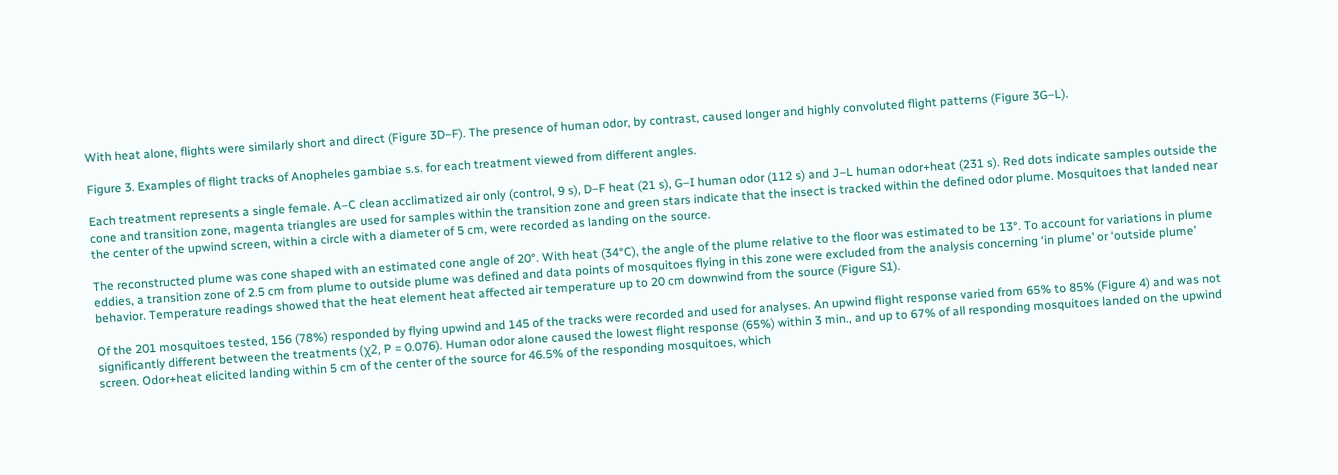With heat alone, flights were similarly short and direct (Figure 3D–F). The presence of human odor, by contrast, caused longer and highly convoluted flight patterns (Figure 3G–L).

Figure 3. Examples of flight tracks of Anopheles gambiae s.s. for each treatment viewed from different angles.

Each treatment represents a single female. A–C clean acclimatized air only (control, 9 s), D–F heat (21 s), G–I human odor (112 s) and J–L human odor+heat (231 s). Red dots indicate samples outside the cone and transition zone, magenta triangles are used for samples within the transition zone and green stars indicate that the insect is tracked within the defined odor plume. Mosquitoes that landed near the center of the upwind screen, within a circle with a diameter of 5 cm, were recorded as landing on the source.

The reconstructed plume was cone shaped with an estimated cone angle of 20°. With heat (34°C), the angle of the plume relative to the floor was estimated to be 13°. To account for variations in plume eddies, a transition zone of 2.5 cm from plume to outside plume was defined and data points of mosquitoes flying in this zone were excluded from the analysis concerning ‘in plume’ or ‘outside plume’ behavior. Temperature readings showed that the heat element heat affected air temperature up to 20 cm downwind from the source (Figure S1).

Of the 201 mosquitoes tested, 156 (78%) responded by flying upwind and 145 of the tracks were recorded and used for analyses. An upwind flight response varied from 65% to 85% (Figure 4) and was not significantly different between the treatments (χ2, P = 0.076). Human odor alone caused the lowest flight response (65%) within 3 min., and up to 67% of all responding mosquitoes landed on the upwind screen. Odor+heat elicited landing within 5 cm of the center of the source for 46.5% of the responding mosquitoes, which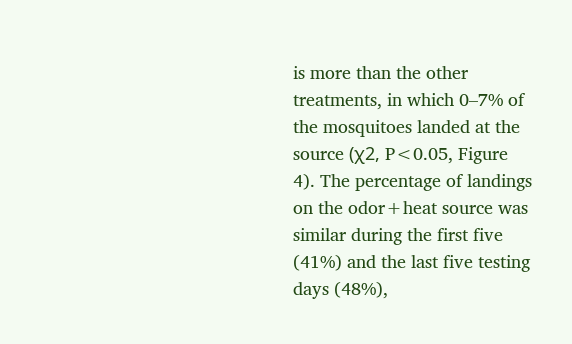is more than the other treatments, in which 0–7% of the mosquitoes landed at the source (χ2, P<0.05, Figure 4). The percentage of landings on the odor+heat source was similar during the first five (41%) and the last five testing days (48%),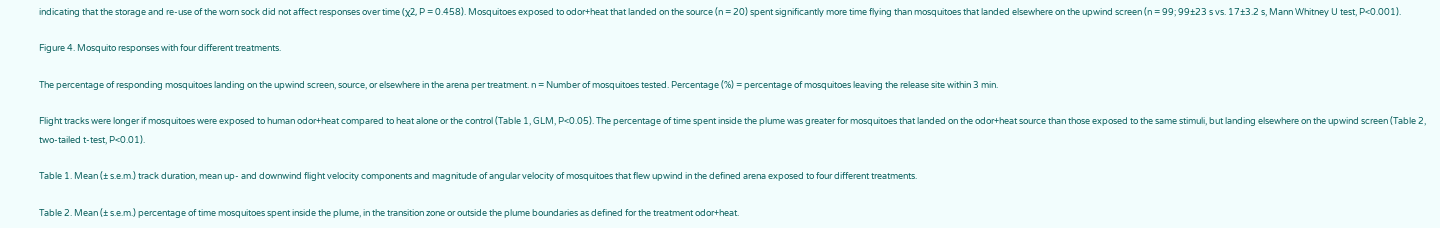indicating that the storage and re-use of the worn sock did not affect responses over time (χ2, P = 0.458). Mosquitoes exposed to odor+heat that landed on the source (n = 20) spent significantly more time flying than mosquitoes that landed elsewhere on the upwind screen (n = 99; 99±23 s vs. 17±3.2 s, Mann Whitney U test, P<0.001).

Figure 4. Mosquito responses with four different treatments.

The percentage of responding mosquitoes landing on the upwind screen, source, or elsewhere in the arena per treatment. n = Number of mosquitoes tested. Percentage (%) = percentage of mosquitoes leaving the release site within 3 min.

Flight tracks were longer if mosquitoes were exposed to human odor+heat compared to heat alone or the control (Table 1, GLM, P<0.05). The percentage of time spent inside the plume was greater for mosquitoes that landed on the odor+heat source than those exposed to the same stimuli, but landing elsewhere on the upwind screen (Table 2, two-tailed t-test, P<0.01).

Table 1. Mean (± s.e.m.) track duration, mean up- and downwind flight velocity components and magnitude of angular velocity of mosquitoes that flew upwind in the defined arena exposed to four different treatments.

Table 2. Mean (± s.e.m.) percentage of time mosquitoes spent inside the plume, in the transition zone or outside the plume boundaries as defined for the treatment odor+heat.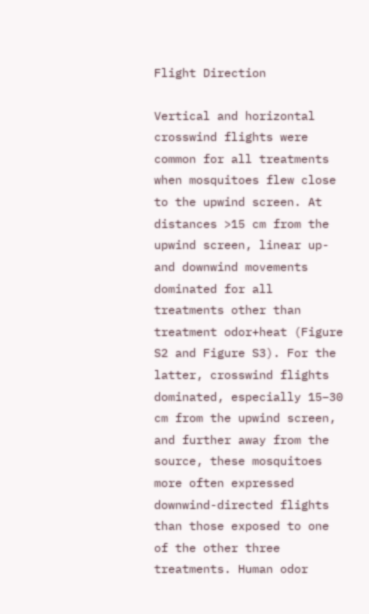Flight Direction

Vertical and horizontal crosswind flights were common for all treatments when mosquitoes flew close to the upwind screen. At distances >15 cm from the upwind screen, linear up- and downwind movements dominated for all treatments other than treatment odor+heat (Figure S2 and Figure S3). For the latter, crosswind flights dominated, especially 15–30 cm from the upwind screen, and further away from the source, these mosquitoes more often expressed downwind-directed flights than those exposed to one of the other three treatments. Human odor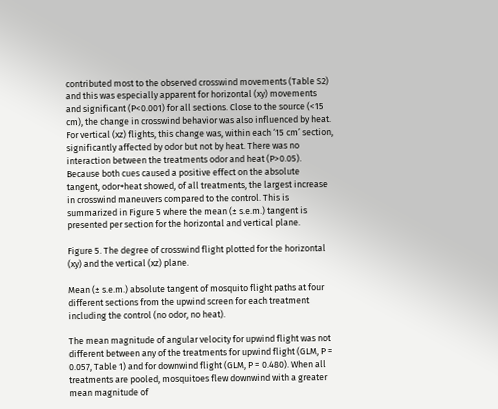contributed most to the observed crosswind movements (Table S2) and this was especially apparent for horizontal (xy) movements and significant (P<0.001) for all sections. Close to the source (<15 cm), the change in crosswind behavior was also influenced by heat. For vertical (xz) flights, this change was, within each ‘15 cm’ section, significantly affected by odor but not by heat. There was no interaction between the treatments odor and heat (P>0.05). Because both cues caused a positive effect on the absolute tangent, odor+heat showed, of all treatments, the largest increase in crosswind maneuvers compared to the control. This is summarized in Figure 5 where the mean (± s.e.m.) tangent is presented per section for the horizontal and vertical plane.

Figure 5. The degree of crosswind flight plotted for the horizontal (xy) and the vertical (xz) plane.

Mean (± s.e.m.) absolute tangent of mosquito flight paths at four different sections from the upwind screen for each treatment including the control (no odor, no heat).

The mean magnitude of angular velocity for upwind flight was not different between any of the treatments for upwind flight (GLM, P = 0.057, Table 1) and for downwind flight (GLM, P = 0.480). When all treatments are pooled, mosquitoes flew downwind with a greater mean magnitude of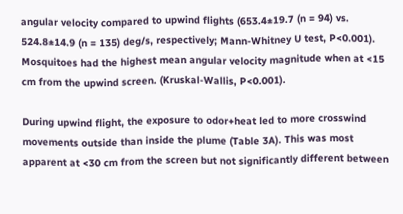angular velocity compared to upwind flights (653.4±19.7 (n = 94) vs. 524.8±14.9 (n = 135) deg/s, respectively; Mann-Whitney U test, P<0.001). Mosquitoes had the highest mean angular velocity magnitude when at <15 cm from the upwind screen. (Kruskal-Wallis, P<0.001).

During upwind flight, the exposure to odor+heat led to more crosswind movements outside than inside the plume (Table 3A). This was most apparent at <30 cm from the screen but not significantly different between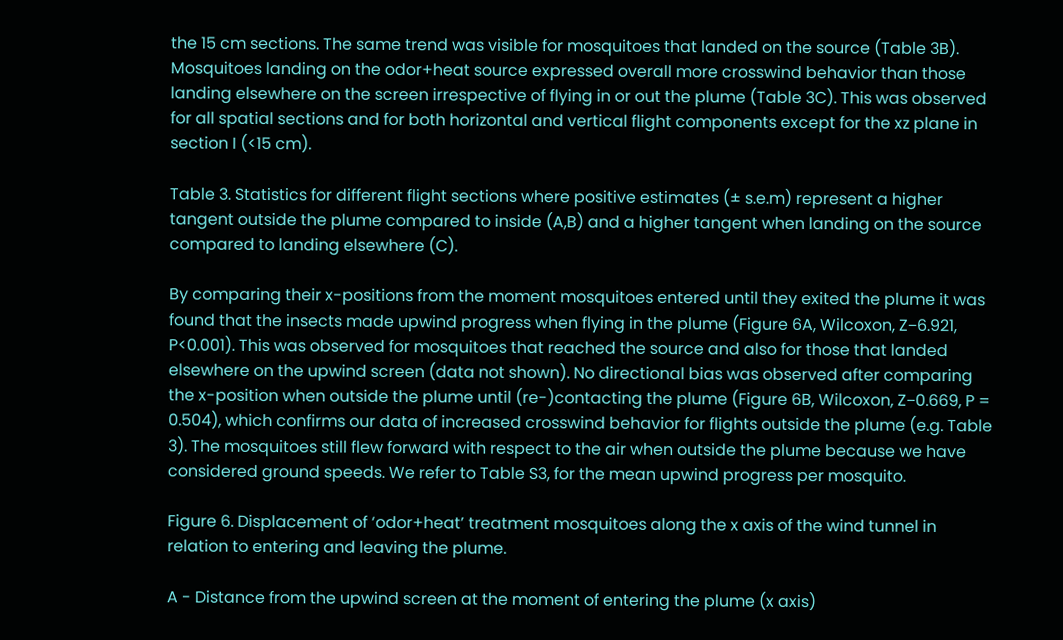the 15 cm sections. The same trend was visible for mosquitoes that landed on the source (Table 3B). Mosquitoes landing on the odor+heat source expressed overall more crosswind behavior than those landing elsewhere on the screen irrespective of flying in or out the plume (Table 3C). This was observed for all spatial sections and for both horizontal and vertical flight components except for the xz plane in section I (<15 cm).

Table 3. Statistics for different flight sections where positive estimates (± s.e.m) represent a higher tangent outside the plume compared to inside (A,B) and a higher tangent when landing on the source compared to landing elsewhere (C).

By comparing their x-positions from the moment mosquitoes entered until they exited the plume it was found that the insects made upwind progress when flying in the plume (Figure 6A, Wilcoxon, Z−6.921, P<0.001). This was observed for mosquitoes that reached the source and also for those that landed elsewhere on the upwind screen (data not shown). No directional bias was observed after comparing the x-position when outside the plume until (re-)contacting the plume (Figure 6B, Wilcoxon, Z−0.669, P = 0.504), which confirms our data of increased crosswind behavior for flights outside the plume (e.g. Table 3). The mosquitoes still flew forward with respect to the air when outside the plume because we have considered ground speeds. We refer to Table S3, for the mean upwind progress per mosquito.

Figure 6. Displacement of ‘odor+heat’ treatment mosquitoes along the x axis of the wind tunnel in relation to entering and leaving the plume.

A - Distance from the upwind screen at the moment of entering the plume (x axis)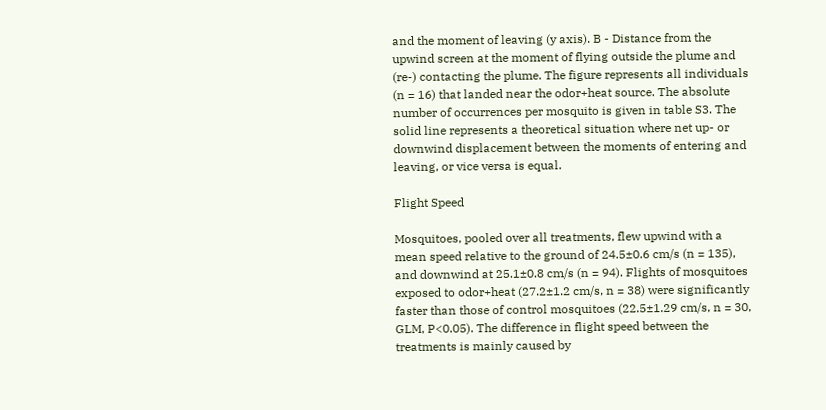and the moment of leaving (y axis). B - Distance from the upwind screen at the moment of flying outside the plume and (re-) contacting the plume. The figure represents all individuals (n = 16) that landed near the odor+heat source. The absolute number of occurrences per mosquito is given in table S3. The solid line represents a theoretical situation where net up- or downwind displacement between the moments of entering and leaving, or vice versa is equal.

Flight Speed

Mosquitoes, pooled over all treatments, flew upwind with a mean speed relative to the ground of 24.5±0.6 cm/s (n = 135), and downwind at 25.1±0.8 cm/s (n = 94). Flights of mosquitoes exposed to odor+heat (27.2±1.2 cm/s, n = 38) were significantly faster than those of control mosquitoes (22.5±1.29 cm/s, n = 30, GLM, P<0.05). The difference in flight speed between the treatments is mainly caused by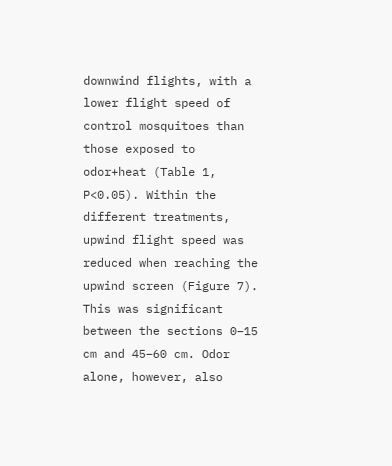downwind flights, with a lower flight speed of control mosquitoes than those exposed to odor+heat (Table 1, P<0.05). Within the different treatments, upwind flight speed was reduced when reaching the upwind screen (Figure 7). This was significant between the sections 0–15 cm and 45–60 cm. Odor alone, however, also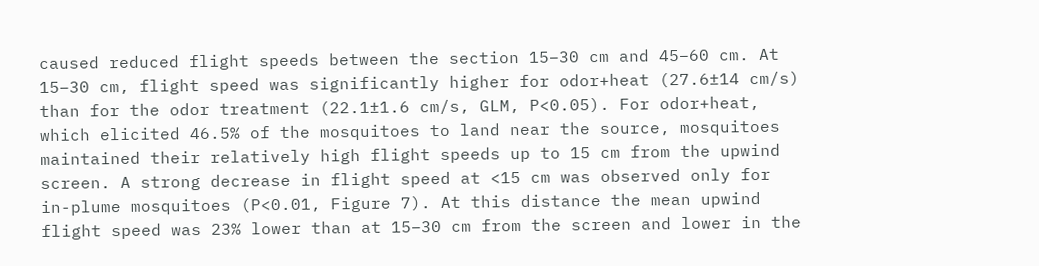caused reduced flight speeds between the section 15–30 cm and 45–60 cm. At 15–30 cm, flight speed was significantly higher for odor+heat (27.6±14 cm/s) than for the odor treatment (22.1±1.6 cm/s, GLM, P<0.05). For odor+heat, which elicited 46.5% of the mosquitoes to land near the source, mosquitoes maintained their relatively high flight speeds up to 15 cm from the upwind screen. A strong decrease in flight speed at <15 cm was observed only for in-plume mosquitoes (P<0.01, Figure 7). At this distance the mean upwind flight speed was 23% lower than at 15–30 cm from the screen and lower in the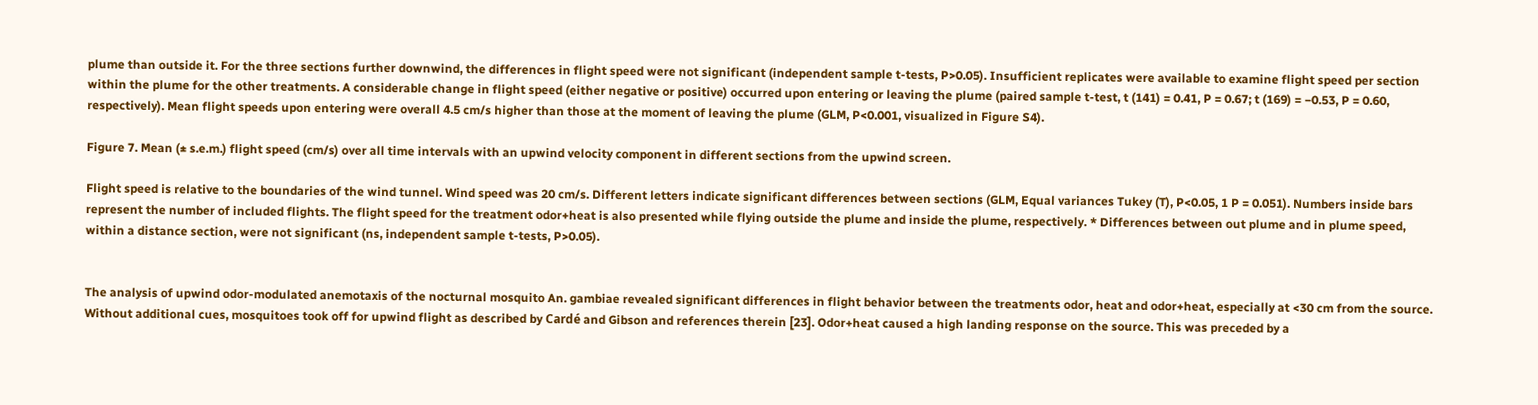plume than outside it. For the three sections further downwind, the differences in flight speed were not significant (independent sample t-tests, P>0.05). Insufficient replicates were available to examine flight speed per section within the plume for the other treatments. A considerable change in flight speed (either negative or positive) occurred upon entering or leaving the plume (paired sample t-test, t (141) = 0.41, P = 0.67; t (169) = −0.53, P = 0.60, respectively). Mean flight speeds upon entering were overall 4.5 cm/s higher than those at the moment of leaving the plume (GLM, P<0.001, visualized in Figure S4).

Figure 7. Mean (± s.e.m.) flight speed (cm/s) over all time intervals with an upwind velocity component in different sections from the upwind screen.

Flight speed is relative to the boundaries of the wind tunnel. Wind speed was 20 cm/s. Different letters indicate significant differences between sections (GLM, Equal variances Tukey (T), P<0.05, 1 P = 0.051). Numbers inside bars represent the number of included flights. The flight speed for the treatment odor+heat is also presented while flying outside the plume and inside the plume, respectively. * Differences between out plume and in plume speed, within a distance section, were not significant (ns, independent sample t-tests, P>0.05).


The analysis of upwind odor-modulated anemotaxis of the nocturnal mosquito An. gambiae revealed significant differences in flight behavior between the treatments odor, heat and odor+heat, especially at <30 cm from the source. Without additional cues, mosquitoes took off for upwind flight as described by Cardé and Gibson and references therein [23]. Odor+heat caused a high landing response on the source. This was preceded by a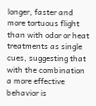longer, faster and more tortuous flight than with odor or heat treatments as single cues, suggesting that with the combination a more effective behavior is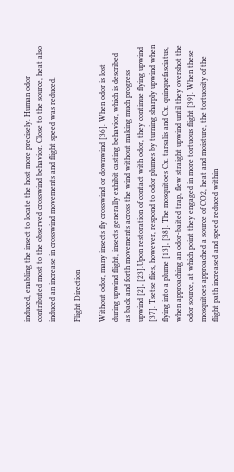induced, enabling the insect to locate the host more precisely. Human odor contributed most to the observed crosswind behavior. Close to the source, heat also induced an increase in crosswind movements and flight speed was reduced.

Flight Direction

Without odor, many insects fly crosswind or downwind [36]. When odor is lost during upwind flight, insects generally exhibit casting behavior, which is described as back and forth movements across the wind without making much progress upwind [2], [23].Upon restoration of contact with odor, they continue flying upwind [37]. Tsetse flies, however, respond to odor plumes by turning sharply upwind when flying into a plume [13], [38]. The mosquitoes Cx. tarsalis and Cx. quinquefasciatus, when approaching an odor-baited trap, flew straight upwind until they overshot the odor source, at which point they engaged in more tortuous flight [39]. When these mosquitoes approached a source of CO2, heat and moisture, the tortuosity of the flight path increased and speed reduced within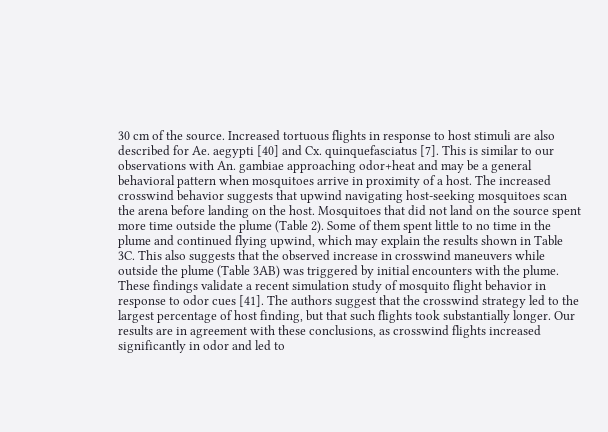30 cm of the source. Increased tortuous flights in response to host stimuli are also described for Ae. aegypti [40] and Cx. quinquefasciatus [7]. This is similar to our observations with An. gambiae approaching odor+heat and may be a general behavioral pattern when mosquitoes arrive in proximity of a host. The increased crosswind behavior suggests that upwind navigating host-seeking mosquitoes scan the arena before landing on the host. Mosquitoes that did not land on the source spent more time outside the plume (Table 2). Some of them spent little to no time in the plume and continued flying upwind, which may explain the results shown in Table 3C. This also suggests that the observed increase in crosswind maneuvers while outside the plume (Table 3AB) was triggered by initial encounters with the plume. These findings validate a recent simulation study of mosquito flight behavior in response to odor cues [41]. The authors suggest that the crosswind strategy led to the largest percentage of host finding, but that such flights took substantially longer. Our results are in agreement with these conclusions, as crosswind flights increased significantly in odor and led to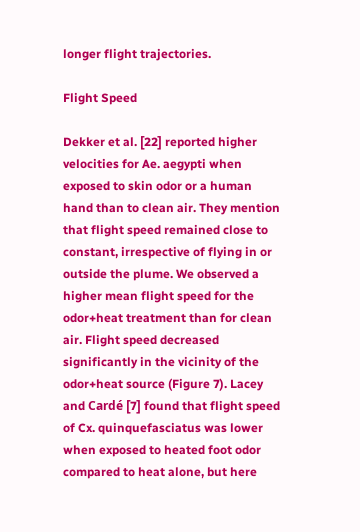longer flight trajectories.

Flight Speed

Dekker et al. [22] reported higher velocities for Ae. aegypti when exposed to skin odor or a human hand than to clean air. They mention that flight speed remained close to constant, irrespective of flying in or outside the plume. We observed a higher mean flight speed for the odor+heat treatment than for clean air. Flight speed decreased significantly in the vicinity of the odor+heat source (Figure 7). Lacey and Cardé [7] found that flight speed of Cx. quinquefasciatus was lower when exposed to heated foot odor compared to heat alone, but here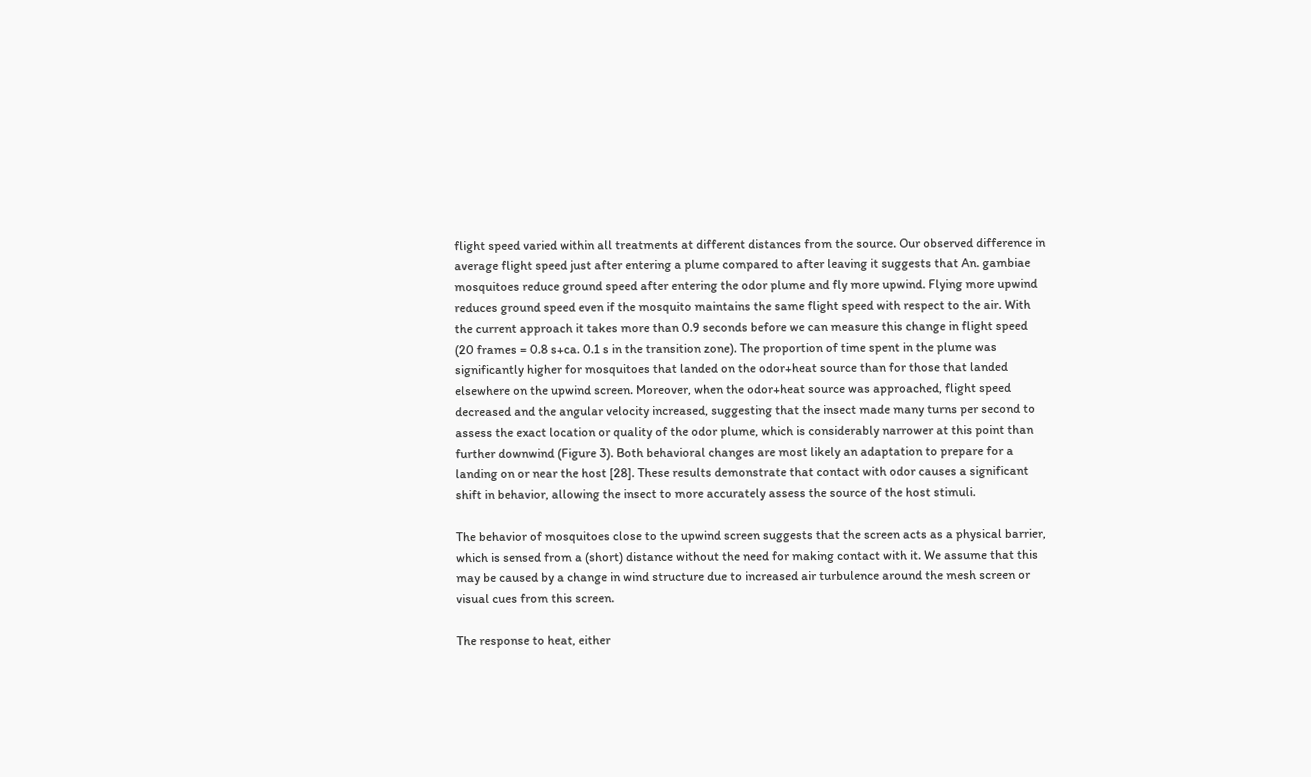flight speed varied within all treatments at different distances from the source. Our observed difference in average flight speed just after entering a plume compared to after leaving it suggests that An. gambiae mosquitoes reduce ground speed after entering the odor plume and fly more upwind. Flying more upwind reduces ground speed even if the mosquito maintains the same flight speed with respect to the air. With the current approach it takes more than 0.9 seconds before we can measure this change in flight speed (20 frames = 0.8 s+ca. 0.1 s in the transition zone). The proportion of time spent in the plume was significantly higher for mosquitoes that landed on the odor+heat source than for those that landed elsewhere on the upwind screen. Moreover, when the odor+heat source was approached, flight speed decreased and the angular velocity increased, suggesting that the insect made many turns per second to assess the exact location or quality of the odor plume, which is considerably narrower at this point than further downwind (Figure 3). Both behavioral changes are most likely an adaptation to prepare for a landing on or near the host [28]. These results demonstrate that contact with odor causes a significant shift in behavior, allowing the insect to more accurately assess the source of the host stimuli.

The behavior of mosquitoes close to the upwind screen suggests that the screen acts as a physical barrier, which is sensed from a (short) distance without the need for making contact with it. We assume that this may be caused by a change in wind structure due to increased air turbulence around the mesh screen or visual cues from this screen.

The response to heat, either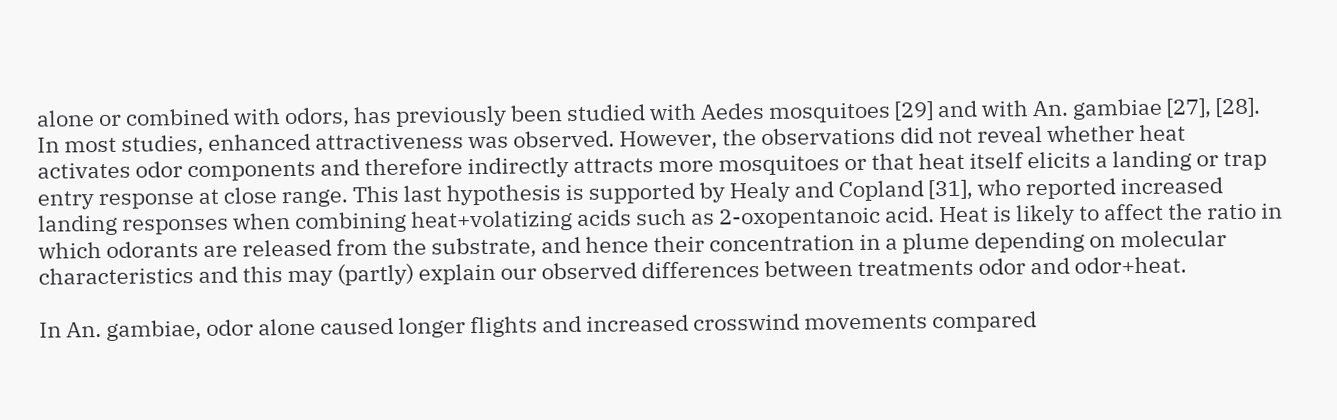alone or combined with odors, has previously been studied with Aedes mosquitoes [29] and with An. gambiae [27], [28]. In most studies, enhanced attractiveness was observed. However, the observations did not reveal whether heat activates odor components and therefore indirectly attracts more mosquitoes or that heat itself elicits a landing or trap entry response at close range. This last hypothesis is supported by Healy and Copland [31], who reported increased landing responses when combining heat+volatizing acids such as 2-oxopentanoic acid. Heat is likely to affect the ratio in which odorants are released from the substrate, and hence their concentration in a plume depending on molecular characteristics and this may (partly) explain our observed differences between treatments odor and odor+heat.

In An. gambiae, odor alone caused longer flights and increased crosswind movements compared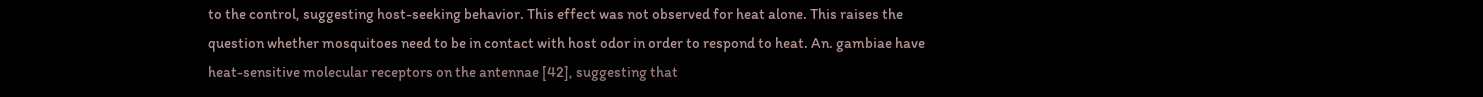to the control, suggesting host-seeking behavior. This effect was not observed for heat alone. This raises the question whether mosquitoes need to be in contact with host odor in order to respond to heat. An. gambiae have heat-sensitive molecular receptors on the antennae [42], suggesting that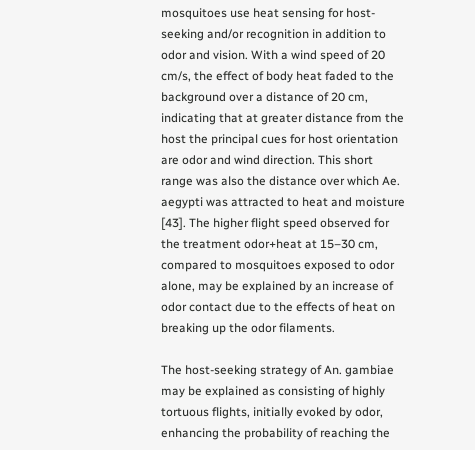mosquitoes use heat sensing for host-seeking and/or recognition in addition to odor and vision. With a wind speed of 20 cm/s, the effect of body heat faded to the background over a distance of 20 cm, indicating that at greater distance from the host the principal cues for host orientation are odor and wind direction. This short range was also the distance over which Ae. aegypti was attracted to heat and moisture [43]. The higher flight speed observed for the treatment odor+heat at 15–30 cm, compared to mosquitoes exposed to odor alone, may be explained by an increase of odor contact due to the effects of heat on breaking up the odor filaments.

The host-seeking strategy of An. gambiae may be explained as consisting of highly tortuous flights, initially evoked by odor, enhancing the probability of reaching the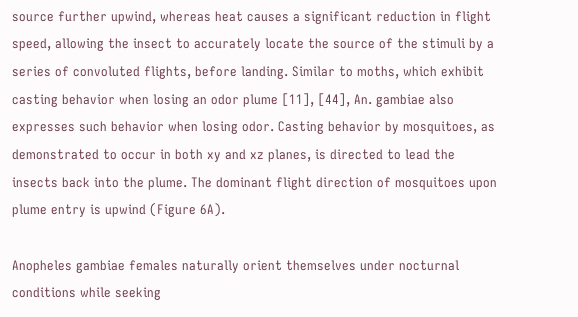source further upwind, whereas heat causes a significant reduction in flight speed, allowing the insect to accurately locate the source of the stimuli by a series of convoluted flights, before landing. Similar to moths, which exhibit casting behavior when losing an odor plume [11], [44], An. gambiae also expresses such behavior when losing odor. Casting behavior by mosquitoes, as demonstrated to occur in both xy and xz planes, is directed to lead the insects back into the plume. The dominant flight direction of mosquitoes upon plume entry is upwind (Figure 6A).

Anopheles gambiae females naturally orient themselves under nocturnal conditions while seeking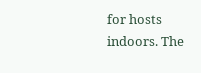for hosts indoors. The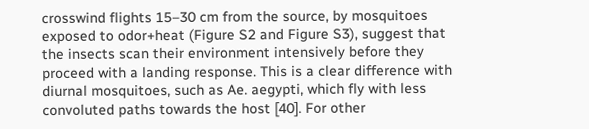crosswind flights 15–30 cm from the source, by mosquitoes exposed to odor+heat (Figure S2 and Figure S3), suggest that the insects scan their environment intensively before they proceed with a landing response. This is a clear difference with diurnal mosquitoes, such as Ae. aegypti, which fly with less convoluted paths towards the host [40]. For other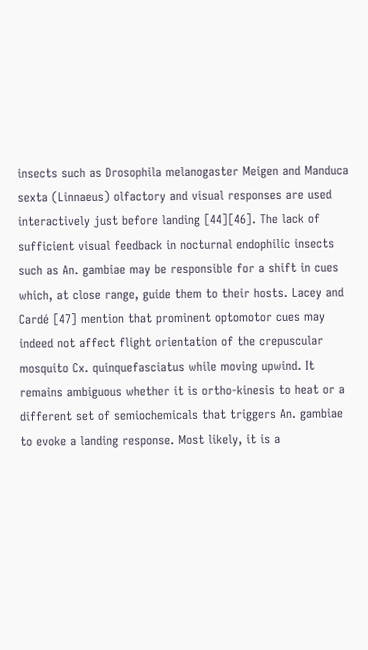insects such as Drosophila melanogaster Meigen and Manduca sexta (Linnaeus) olfactory and visual responses are used interactively just before landing [44][46]. The lack of sufficient visual feedback in nocturnal endophilic insects such as An. gambiae may be responsible for a shift in cues which, at close range, guide them to their hosts. Lacey and Cardé [47] mention that prominent optomotor cues may indeed not affect flight orientation of the crepuscular mosquito Cx. quinquefasciatus while moving upwind. It remains ambiguous whether it is ortho-kinesis to heat or a different set of semiochemicals that triggers An. gambiae to evoke a landing response. Most likely, it is a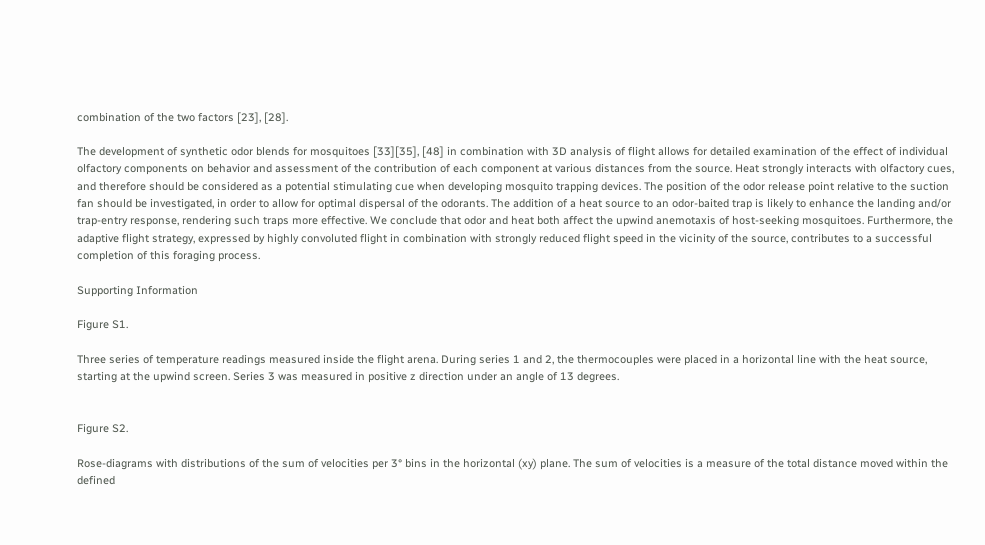combination of the two factors [23], [28].

The development of synthetic odor blends for mosquitoes [33][35], [48] in combination with 3D analysis of flight allows for detailed examination of the effect of individual olfactory components on behavior and assessment of the contribution of each component at various distances from the source. Heat strongly interacts with olfactory cues, and therefore should be considered as a potential stimulating cue when developing mosquito trapping devices. The position of the odor release point relative to the suction fan should be investigated, in order to allow for optimal dispersal of the odorants. The addition of a heat source to an odor-baited trap is likely to enhance the landing and/or trap-entry response, rendering such traps more effective. We conclude that odor and heat both affect the upwind anemotaxis of host-seeking mosquitoes. Furthermore, the adaptive flight strategy, expressed by highly convoluted flight in combination with strongly reduced flight speed in the vicinity of the source, contributes to a successful completion of this foraging process.

Supporting Information

Figure S1.

Three series of temperature readings measured inside the flight arena. During series 1 and 2, the thermocouples were placed in a horizontal line with the heat source, starting at the upwind screen. Series 3 was measured in positive z direction under an angle of 13 degrees.


Figure S2.

Rose-diagrams with distributions of the sum of velocities per 3° bins in the horizontal (xy) plane. The sum of velocities is a measure of the total distance moved within the defined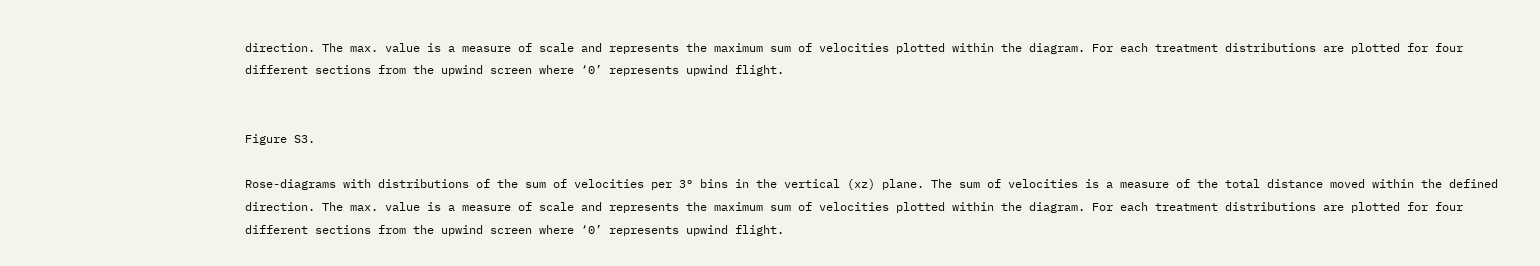direction. The max. value is a measure of scale and represents the maximum sum of velocities plotted within the diagram. For each treatment distributions are plotted for four different sections from the upwind screen where ‘0’ represents upwind flight.


Figure S3.

Rose-diagrams with distributions of the sum of velocities per 3° bins in the vertical (xz) plane. The sum of velocities is a measure of the total distance moved within the defined direction. The max. value is a measure of scale and represents the maximum sum of velocities plotted within the diagram. For each treatment distributions are plotted for four different sections from the upwind screen where ‘0’ represents upwind flight.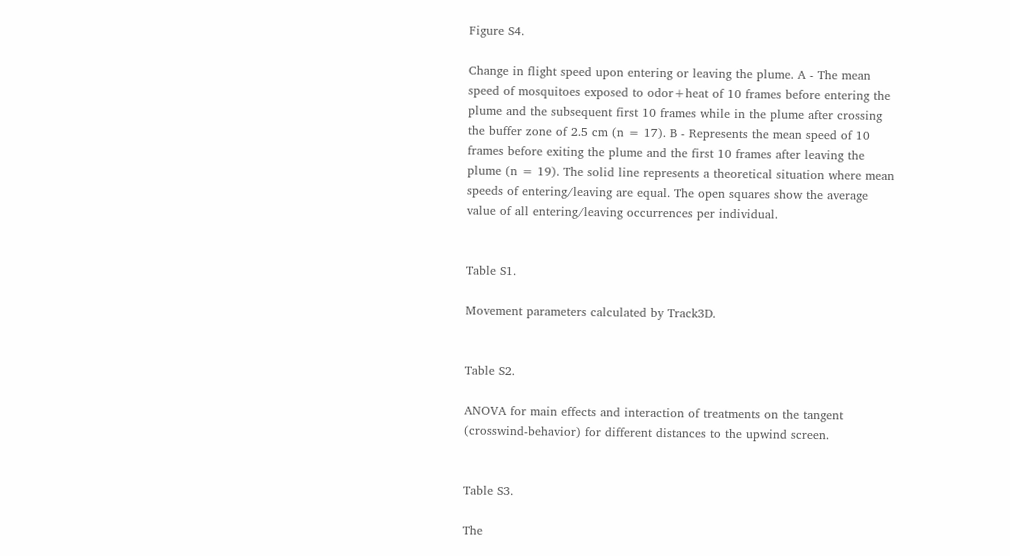Figure S4.

Change in flight speed upon entering or leaving the plume. A - The mean speed of mosquitoes exposed to odor+heat of 10 frames before entering the plume and the subsequent first 10 frames while in the plume after crossing the buffer zone of 2.5 cm (n = 17). B - Represents the mean speed of 10 frames before exiting the plume and the first 10 frames after leaving the plume (n = 19). The solid line represents a theoretical situation where mean speeds of entering/leaving are equal. The open squares show the average value of all entering/leaving occurrences per individual.


Table S1.

Movement parameters calculated by Track3D.


Table S2.

ANOVA for main effects and interaction of treatments on the tangent (crosswind-behavior) for different distances to the upwind screen.


Table S3.

The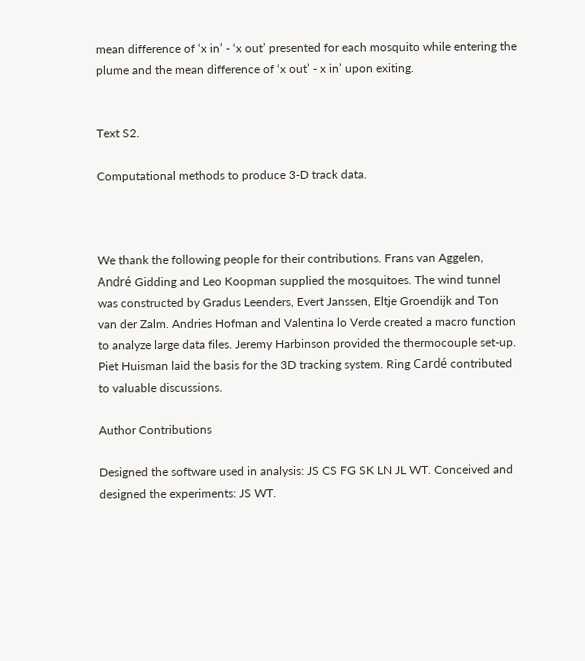mean difference of ‘x in’ - ‘x out’ presented for each mosquito while entering the plume and the mean difference of ‘x out’ - x in’ upon exiting.


Text S2.

Computational methods to produce 3-D track data.



We thank the following people for their contributions. Frans van Aggelen, André Gidding and Leo Koopman supplied the mosquitoes. The wind tunnel was constructed by Gradus Leenders, Evert Janssen, Eltje Groendijk and Ton van der Zalm. Andries Hofman and Valentina lo Verde created a macro function to analyze large data files. Jeremy Harbinson provided the thermocouple set-up. Piet Huisman laid the basis for the 3D tracking system. Ring Cardé contributed to valuable discussions.

Author Contributions

Designed the software used in analysis: JS CS FG SK LN JL WT. Conceived and designed the experiments: JS WT.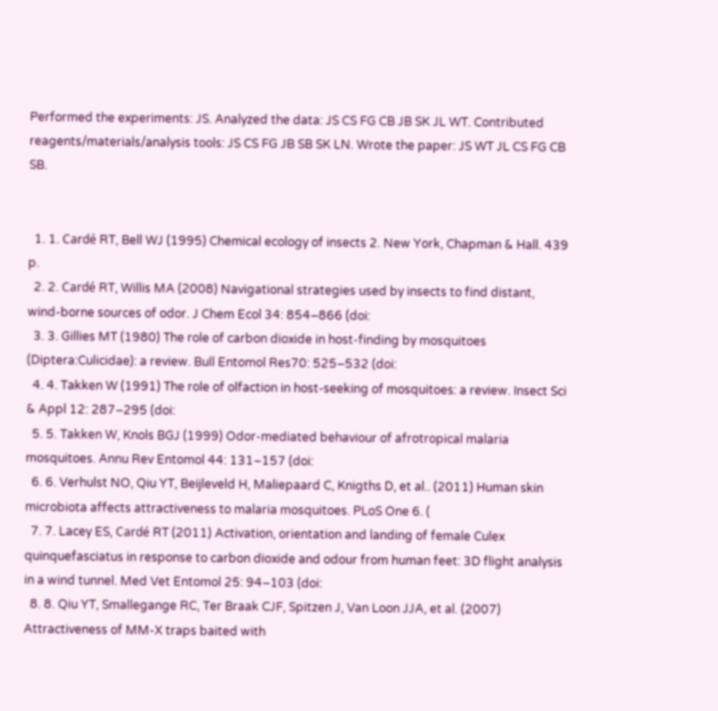Performed the experiments: JS. Analyzed the data: JS CS FG CB JB SK JL WT. Contributed reagents/materials/analysis tools: JS CS FG JB SB SK LN. Wrote the paper: JS WT JL CS FG CB SB.


  1. 1. Cardé RT, Bell WJ (1995) Chemical ecology of insects 2. New York, Chapman & Hall. 439 p.
  2. 2. Cardé RT, Willis MA (2008) Navigational strategies used by insects to find distant, wind-borne sources of odor. J Chem Ecol 34: 854–866 (doi:
  3. 3. Gillies MT (1980) The role of carbon dioxide in host-finding by mosquitoes (Diptera:Culicidae): a review. Bull Entomol Res70: 525–532 (doi:
  4. 4. Takken W (1991) The role of olfaction in host-seeking of mosquitoes: a review. Insect Sci & Appl 12: 287–295 (doi:
  5. 5. Takken W, Knols BGJ (1999) Odor-mediated behaviour of afrotropical malaria mosquitoes. Annu Rev Entomol 44: 131–157 (doi:
  6. 6. Verhulst NO, Qiu YT, Beijleveld H, Maliepaard C, Knigths D, et al.. (2011) Human skin microbiota affects attractiveness to malaria mosquitoes. PLoS One 6. (
  7. 7. Lacey ES, Cardé RT (2011) Activation, orientation and landing of female Culex quinquefasciatus in response to carbon dioxide and odour from human feet: 3D flight analysis in a wind tunnel. Med Vet Entomol 25: 94–103 (doi:
  8. 8. Qiu YT, Smallegange RC, Ter Braak CJF, Spitzen J, Van Loon JJA, et al. (2007) Attractiveness of MM-X traps baited with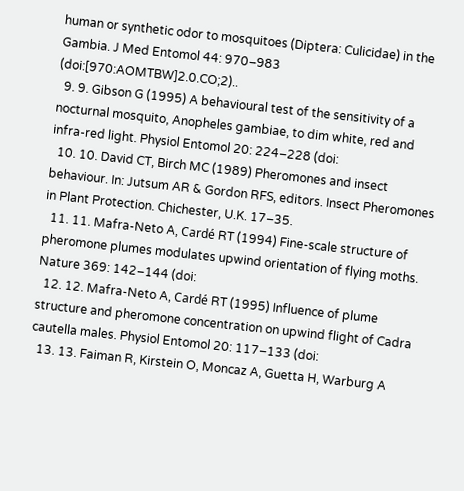human or synthetic odor to mosquitoes (Diptera: Culicidae) in the Gambia. J Med Entomol 44: 970–983 (doi:[970:AOMTBW]2.0.CO;2)..
  9. 9. Gibson G (1995) A behavioural test of the sensitivity of a nocturnal mosquito, Anopheles gambiae, to dim white, red and infra-red light. Physiol Entomol 20: 224–228 (doi:
  10. 10. David CT, Birch MC (1989) Pheromones and insect behaviour. In: Jutsum AR & Gordon RFS, editors. Insect Pheromones in Plant Protection. Chichester, U.K. 17–35.
  11. 11. Mafra-Neto A, Cardé RT (1994) Fine-scale structure of pheromone plumes modulates upwind orientation of flying moths. Nature 369: 142–144 (doi:
  12. 12. Mafra-Neto A, Cardé RT (1995) Influence of plume structure and pheromone concentration on upwind flight of Cadra cautella males. Physiol Entomol 20: 117–133 (doi:
  13. 13. Faiman R, Kirstein O, Moncaz A, Guetta H, Warburg A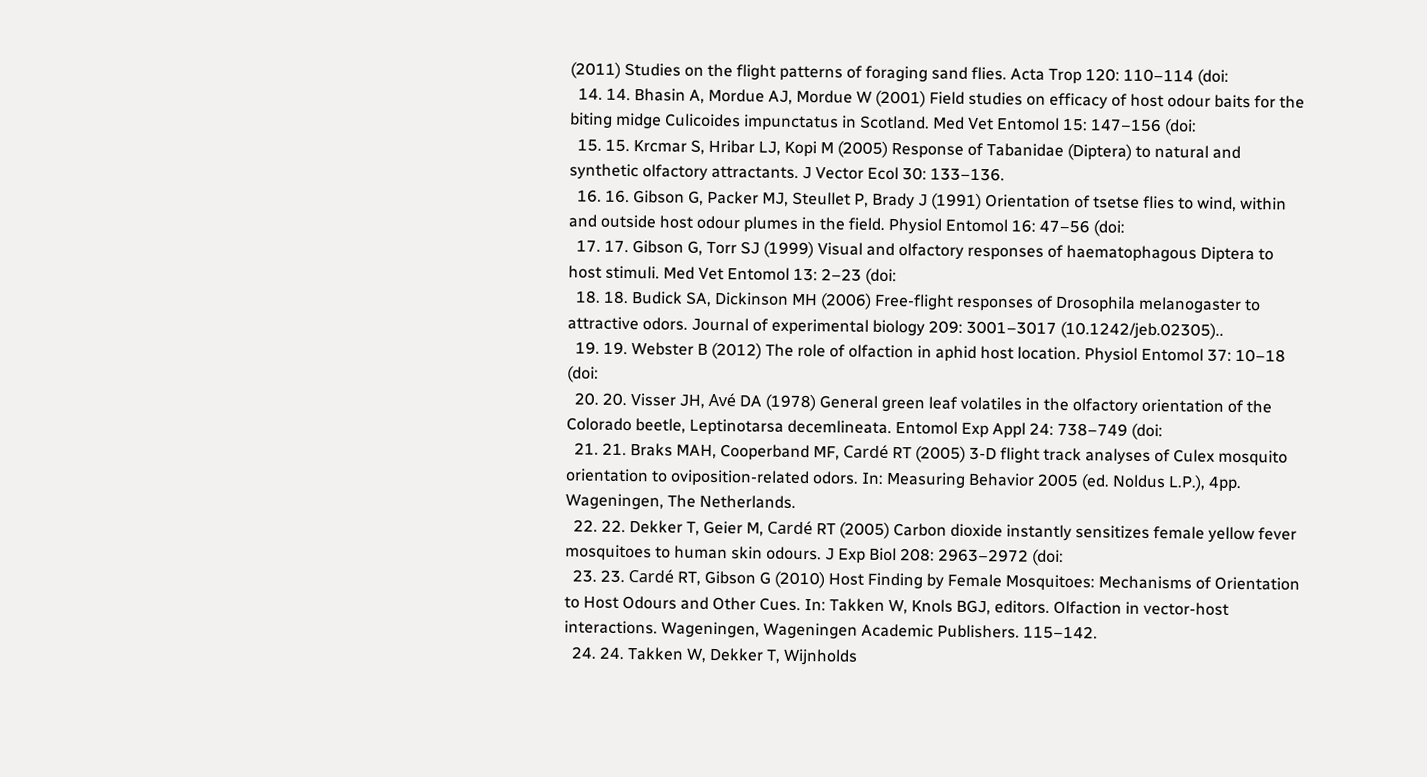(2011) Studies on the flight patterns of foraging sand flies. Acta Trop 120: 110–114 (doi:
  14. 14. Bhasin A, Mordue AJ, Mordue W (2001) Field studies on efficacy of host odour baits for the biting midge Culicoides impunctatus in Scotland. Med Vet Entomol 15: 147–156 (doi:
  15. 15. Krcmar S, Hribar LJ, Kopi M (2005) Response of Tabanidae (Diptera) to natural and synthetic olfactory attractants. J Vector Ecol 30: 133–136.
  16. 16. Gibson G, Packer MJ, Steullet P, Brady J (1991) Orientation of tsetse flies to wind, within and outside host odour plumes in the field. Physiol Entomol 16: 47–56 (doi:
  17. 17. Gibson G, Torr SJ (1999) Visual and olfactory responses of haematophagous Diptera to host stimuli. Med Vet Entomol 13: 2–23 (doi:
  18. 18. Budick SA, Dickinson MH (2006) Free-flight responses of Drosophila melanogaster to attractive odors. Journal of experimental biology 209: 3001–3017 (10.1242/jeb.02305)..
  19. 19. Webster B (2012) The role of olfaction in aphid host location. Physiol Entomol 37: 10–18 (doi:
  20. 20. Visser JH, Avé DA (1978) General green leaf volatiles in the olfactory orientation of the Colorado beetle, Leptinotarsa decemlineata. Entomol Exp Appl 24: 738–749 (doi:
  21. 21. Braks MAH, Cooperband MF, Cardé RT (2005) 3-D flight track analyses of Culex mosquito orientation to oviposition-related odors. In: Measuring Behavior 2005 (ed. Noldus L.P.), 4pp. Wageningen, The Netherlands.
  22. 22. Dekker T, Geier M, Cardé RT (2005) Carbon dioxide instantly sensitizes female yellow fever mosquitoes to human skin odours. J Exp Biol 208: 2963–2972 (doi:
  23. 23. Cardé RT, Gibson G (2010) Host Finding by Female Mosquitoes: Mechanisms of Orientation to Host Odours and Other Cues. In: Takken W, Knols BGJ, editors. Olfaction in vector-host interactions. Wageningen, Wageningen Academic Publishers. 115–142.
  24. 24. Takken W, Dekker T, Wijnholds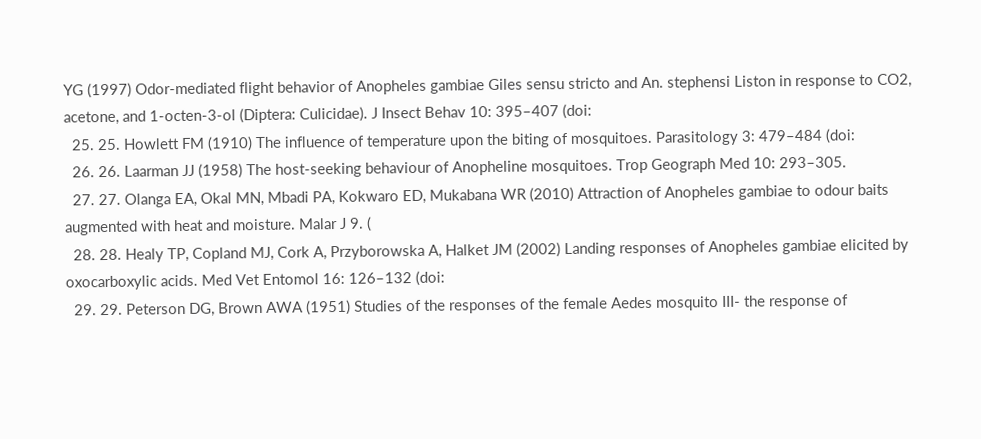YG (1997) Odor-mediated flight behavior of Anopheles gambiae Giles sensu stricto and An. stephensi Liston in response to CO2, acetone, and 1-octen-3-ol (Diptera: Culicidae). J Insect Behav 10: 395–407 (doi:
  25. 25. Howlett FM (1910) The influence of temperature upon the biting of mosquitoes. Parasitology 3: 479–484 (doi:
  26. 26. Laarman JJ (1958) The host-seeking behaviour of Anopheline mosquitoes. Trop Geograph Med 10: 293–305.
  27. 27. Olanga EA, Okal MN, Mbadi PA, Kokwaro ED, Mukabana WR (2010) Attraction of Anopheles gambiae to odour baits augmented with heat and moisture. Malar J 9. (
  28. 28. Healy TP, Copland MJ, Cork A, Przyborowska A, Halket JM (2002) Landing responses of Anopheles gambiae elicited by oxocarboxylic acids. Med Vet Entomol 16: 126–132 (doi:
  29. 29. Peterson DG, Brown AWA (1951) Studies of the responses of the female Aedes mosquito III- the response of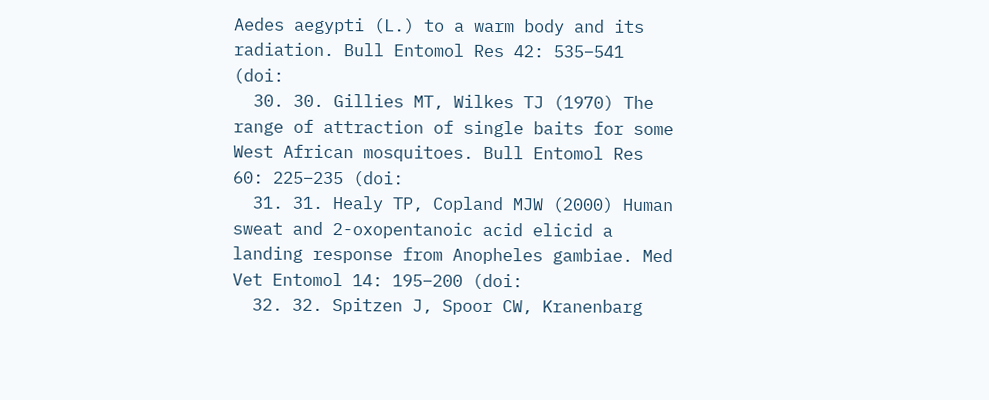Aedes aegypti (L.) to a warm body and its radiation. Bull Entomol Res 42: 535–541 (doi:
  30. 30. Gillies MT, Wilkes TJ (1970) The range of attraction of single baits for some West African mosquitoes. Bull Entomol Res 60: 225–235 (doi:
  31. 31. Healy TP, Copland MJW (2000) Human sweat and 2-oxopentanoic acid elicid a landing response from Anopheles gambiae. Med Vet Entomol 14: 195–200 (doi:
  32. 32. Spitzen J, Spoor CW, Kranenbarg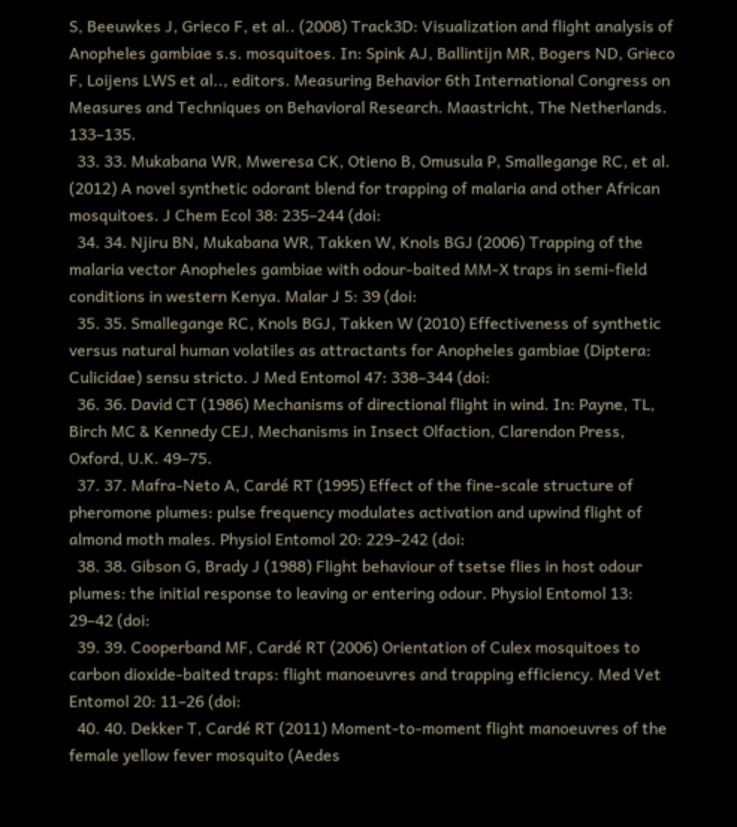S, Beeuwkes J, Grieco F, et al.. (2008) Track3D: Visualization and flight analysis of Anopheles gambiae s.s. mosquitoes. In: Spink AJ, Ballintijn MR, Bogers ND, Grieco F, Loijens LWS et al.., editors. Measuring Behavior 6th International Congress on Measures and Techniques on Behavioral Research. Maastricht, The Netherlands. 133–135.
  33. 33. Mukabana WR, Mweresa CK, Otieno B, Omusula P, Smallegange RC, et al. (2012) A novel synthetic odorant blend for trapping of malaria and other African mosquitoes. J Chem Ecol 38: 235–244 (doi:
  34. 34. Njiru BN, Mukabana WR, Takken W, Knols BGJ (2006) Trapping of the malaria vector Anopheles gambiae with odour-baited MM-X traps in semi-field conditions in western Kenya. Malar J 5: 39 (doi:
  35. 35. Smallegange RC, Knols BGJ, Takken W (2010) Effectiveness of synthetic versus natural human volatiles as attractants for Anopheles gambiae (Diptera: Culicidae) sensu stricto. J Med Entomol 47: 338–344 (doi:
  36. 36. David CT (1986) Mechanisms of directional flight in wind. In: Payne, TL, Birch MC & Kennedy CEJ, Mechanisms in Insect Olfaction, Clarendon Press, Oxford, U.K. 49–75.
  37. 37. Mafra-Neto A, Cardé RT (1995) Effect of the fine-scale structure of pheromone plumes: pulse frequency modulates activation and upwind flight of almond moth males. Physiol Entomol 20: 229–242 (doi:
  38. 38. Gibson G, Brady J (1988) Flight behaviour of tsetse flies in host odour plumes: the initial response to leaving or entering odour. Physiol Entomol 13: 29–42 (doi:
  39. 39. Cooperband MF, Cardé RT (2006) Orientation of Culex mosquitoes to carbon dioxide-baited traps: flight manoeuvres and trapping efficiency. Med Vet Entomol 20: 11–26 (doi:
  40. 40. Dekker T, Cardé RT (2011) Moment-to-moment flight manoeuvres of the female yellow fever mosquito (Aedes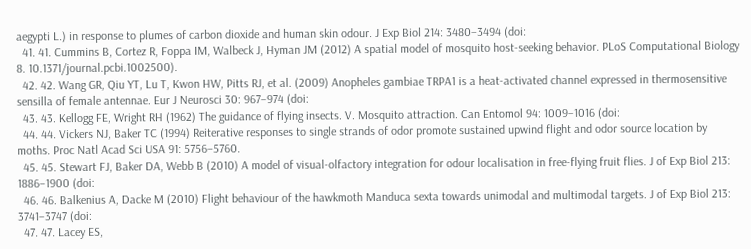aegypti L.) in response to plumes of carbon dioxide and human skin odour. J Exp Biol 214: 3480–3494 (doi:
  41. 41. Cummins B, Cortez R, Foppa IM, Walbeck J, Hyman JM (2012) A spatial model of mosquito host-seeking behavior. PLoS Computational Biology 8. 10.1371/journal.pcbi.1002500).
  42. 42. Wang GR, Qiu YT, Lu T, Kwon HW, Pitts RJ, et al. (2009) Anopheles gambiae TRPA1 is a heat-activated channel expressed in thermosensitive sensilla of female antennae. Eur J Neurosci 30: 967–974 (doi:
  43. 43. Kellogg FE, Wright RH (1962) The guidance of flying insects. V. Mosquito attraction. Can Entomol 94: 1009–1016 (doi:
  44. 44. Vickers NJ, Baker TC (1994) Reiterative responses to single strands of odor promote sustained upwind flight and odor source location by moths. Proc Natl Acad Sci USA 91: 5756–5760.
  45. 45. Stewart FJ, Baker DA, Webb B (2010) A model of visual-olfactory integration for odour localisation in free-flying fruit flies. J of Exp Biol 213: 1886–1900 (doi:
  46. 46. Balkenius A, Dacke M (2010) Flight behaviour of the hawkmoth Manduca sexta towards unimodal and multimodal targets. J of Exp Biol 213: 3741–3747 (doi:
  47. 47. Lacey ES,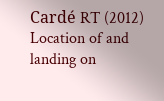Cardé RT (2012) Location of and landing on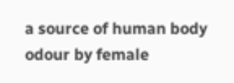a source of human body odour by female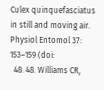Culex quinquefasciatus in still and moving air. Physiol Entomol 37: 153–159 (doi:
  48. 48. Williams CR,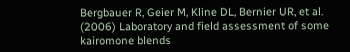Bergbauer R, Geier M, Kline DL, Bernier UR, et al. (2006) Laboratory and field assessment of some kairomone blends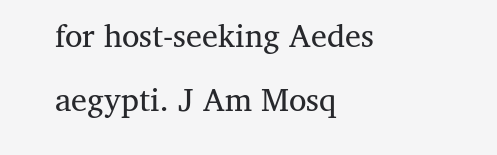for host-seeking Aedes aegypti. J Am Mosq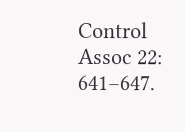Control Assoc 22: 641–647.